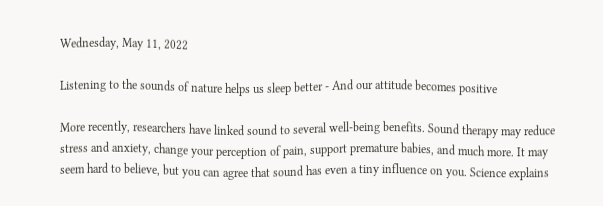Wednesday, May 11, 2022

Listening to the sounds of nature helps us sleep better - And our attitude becomes positive

More recently, researchers have linked sound to several well-being benefits. Sound therapy may reduce stress and anxiety, change your perception of pain, support premature babies, and much more. It may seem hard to believe, but you can agree that sound has even a tiny influence on you. Science explains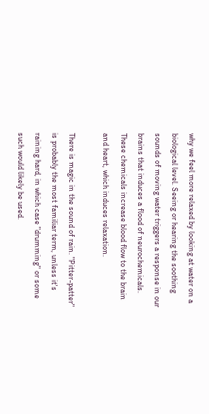why we feel more relaxed by looking at water on a biological level. Seeing or hearing the soothing sounds of moving water triggers a response in our brains that induces a flood of neurochemicals. These chemicals increase blood flow to the brain and heart, which induces relaxation.

There is magic in the sound of rain. "Pitter-patter" is probably the most familiar term, unless it's raining hard, in which case "drumming" or some such would likely be used.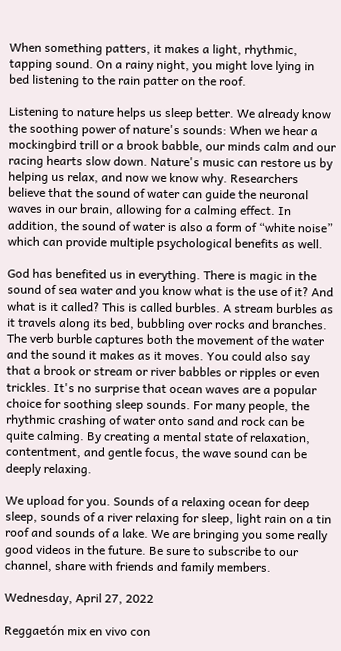When something patters, it makes a light, rhythmic, tapping sound. On a rainy night, you might love lying in bed listening to the rain patter on the roof.

Listening to nature helps us sleep better. We already know the soothing power of nature's sounds: When we hear a mockingbird trill or a brook babble, our minds calm and our racing hearts slow down. Nature's music can restore us by helping us relax, and now we know why. Researchers believe that the sound of water can guide the neuronal waves in our brain, allowing for a calming effect. In addition, the sound of water is also a form of “white noise” which can provide multiple psychological benefits as well.

God has benefited us in everything. There is magic in the sound of sea water and you know what is the use of it? And what is it called? This is called burbles. A stream burbles as it travels along its bed, bubbling over rocks and branches. The verb burble captures both the movement of the water and the sound it makes as it moves. You could also say that a brook or stream or river babbles or ripples or even trickles. It's no surprise that ocean waves are a popular choice for soothing sleep sounds. For many people, the rhythmic crashing of water onto sand and rock can be quite calming. By creating a mental state of relaxation, contentment, and gentle focus, the wave sound can be deeply relaxing.

We upload for you. Sounds of a relaxing ocean for deep sleep, sounds of a river relaxing for sleep, light rain on a tin roof and sounds of a lake. We are bringing you some really good videos in the future. Be sure to subscribe to our channel, share with friends and family members.

Wednesday, April 27, 2022

Reggaetón mix en vivo con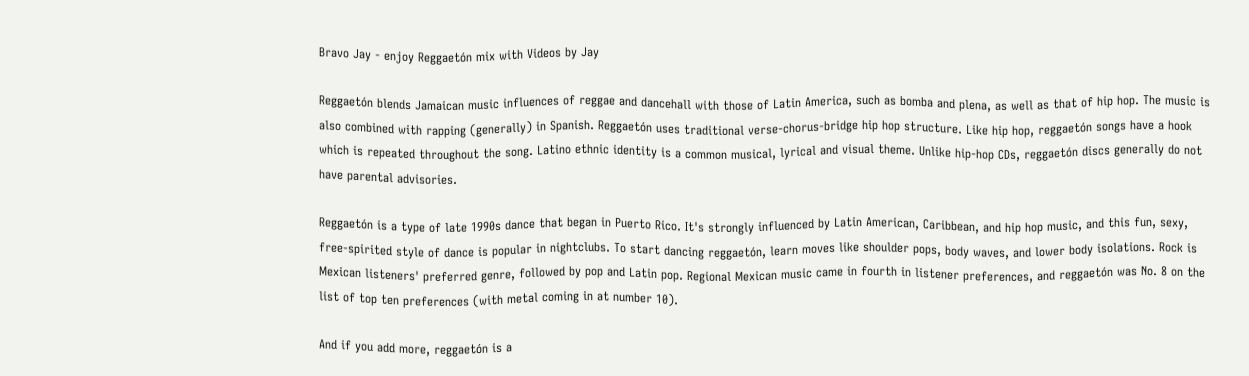Bravo Jay - enjoy Reggaetón mix with Videos by Jay

Reggaetón blends Jamaican music influences of reggae and dancehall with those of Latin America, such as bomba and plena, as well as that of hip hop. The music is also combined with rapping (generally) in Spanish. Reggaetón uses traditional verse-chorus-bridge hip hop structure. Like hip hop, reggaetón songs have a hook which is repeated throughout the song. Latino ethnic identity is a common musical, lyrical and visual theme. Unlike hip-hop CDs, reggaetón discs generally do not have parental advisories.

Reggaetón is a type of late 1990s dance that began in Puerto Rico. It's strongly influenced by Latin American, Caribbean, and hip hop music, and this fun, sexy, free-spirited style of dance is popular in nightclubs. To start dancing reggaetón, learn moves like shoulder pops, body waves, and lower body isolations. Rock is Mexican listeners' preferred genre, followed by pop and Latin pop. Regional Mexican music came in fourth in listener preferences, and reggaetón was No. 8 on the list of top ten preferences (with metal coming in at number 10).

And if you add more, reggaetón is a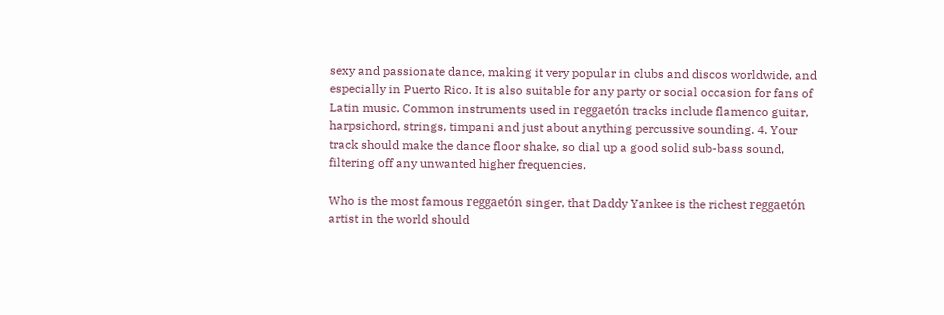sexy and passionate dance, making it very popular in clubs and discos worldwide, and especially in Puerto Rico. It is also suitable for any party or social occasion for fans of Latin music. Common instruments used in reggaetón tracks include flamenco guitar, harpsichord, strings, timpani and just about anything percussive sounding. 4. Your track should make the dance floor shake, so dial up a good solid sub-bass sound, filtering off any unwanted higher frequencies.

Who is the most famous reggaetón singer, that Daddy Yankee is the richest reggaetón artist in the world should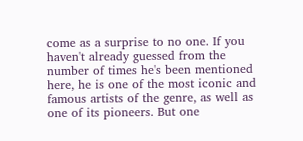come as a surprise to no one. If you haven't already guessed from the number of times he's been mentioned here, he is one of the most iconic and famous artists of the genre, as well as one of its pioneers. But one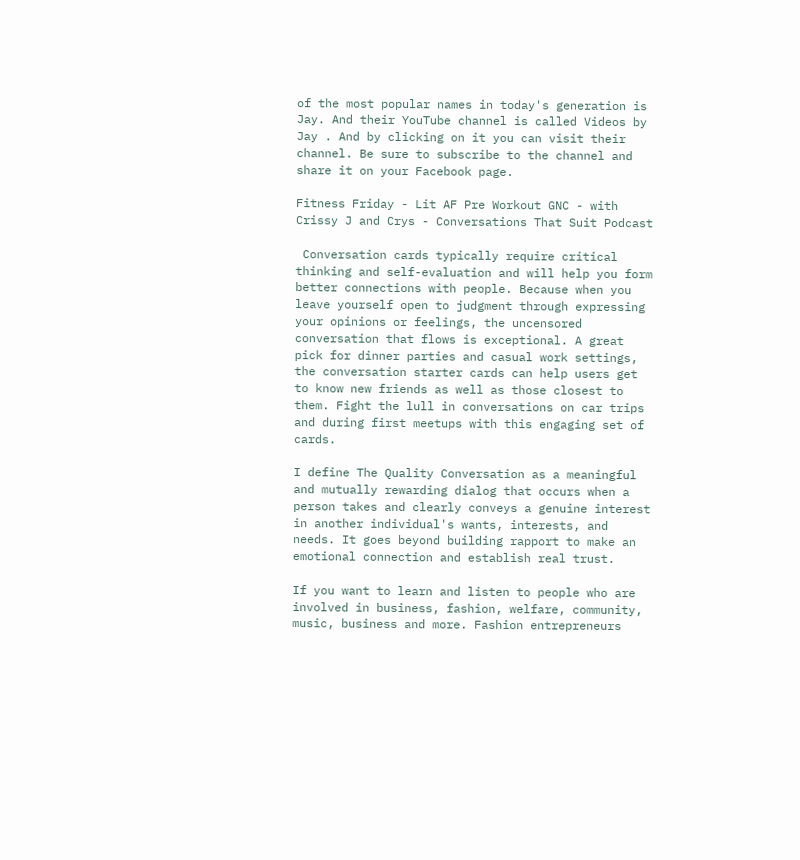of the most popular names in today's generation is Jay. And their YouTube channel is called Videos by Jay . And by clicking on it you can visit their channel. Be sure to subscribe to the channel and share it on your Facebook page.

Fitness Friday - Lit AF Pre Workout GNC - with Crissy J and Crys - Conversations That Suit Podcast

 Conversation cards typically require critical thinking and self-evaluation and will help you form better connections with people. Because when you leave yourself open to judgment through expressing your opinions or feelings, the uncensored conversation that flows is exceptional. A great pick for dinner parties and casual work settings, the conversation starter cards can help users get to know new friends as well as those closest to them. Fight the lull in conversations on car trips and during first meetups with this engaging set of cards.

I define The Quality Conversation as a meaningful and mutually rewarding dialog that occurs when a person takes and clearly conveys a genuine interest in another individual's wants, interests, and needs. It goes beyond building rapport to make an emotional connection and establish real trust.

If you want to learn and listen to people who are involved in business, fashion, welfare, community, music, business and more. Fashion entrepreneurs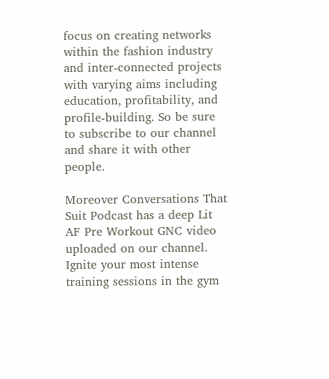focus on creating networks within the fashion industry and inter-connected projects with varying aims including education, profitability, and profile-building. So be sure to subscribe to our channel and share it with other people.

Moreover Conversations That Suit Podcast has a deep Lit AF Pre Workout GNC video uploaded on our channel. Ignite your most intense training sessions in the gym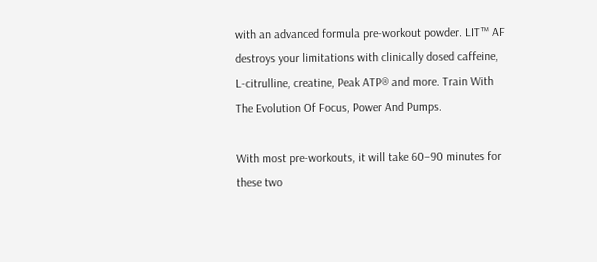with an advanced formula pre-workout powder. LIT™ AF destroys your limitations with clinically dosed caffeine, L-citrulline, creatine, Peak ATP® and more. Train With The Evolution Of Focus, Power And Pumps.

With most pre-workouts, it will take 60–90 minutes for these two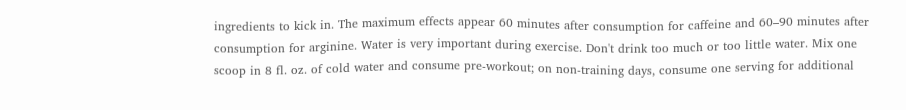ingredients to kick in. The maximum effects appear 60 minutes after consumption for caffeine and 60–90 minutes after consumption for arginine. Water is very important during exercise. Don't drink too much or too little water. Mix one scoop in 8 fl. oz. of cold water and consume pre-workout; on non-training days, consume one serving for additional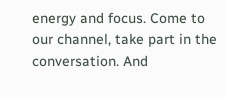energy and focus. Come to our channel, take part in the conversation. And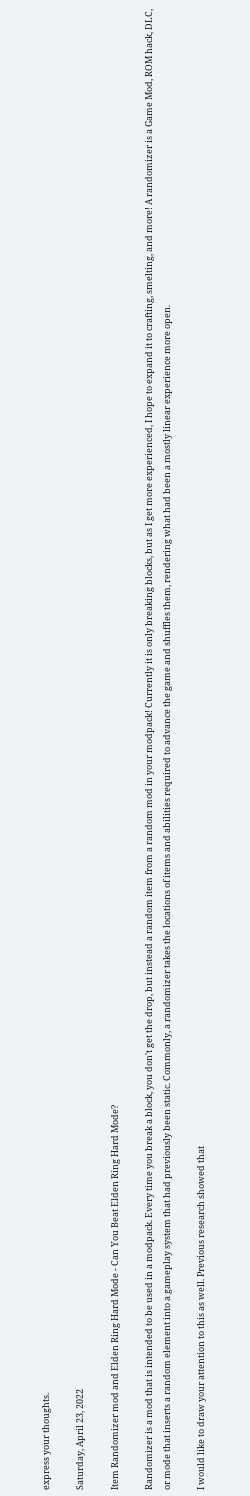express your thoughts.

Saturday, April 23, 2022

Item Randomizer mod and Elden Ring Hard Mode - Can You Beat Elden Ring Hard Mode?

Randomizer is a mod that is intended to be used in a modpack. Every time you break a block, you don't get the drop, but instead a random item from a random mod in your modpack! Currently it is only breaking blocks, but as I get more experienced, I hope to expand it to crafting, smelting, and more! A randomizer is a Game Mod, ROM hack, DLC, or mode that inserts a random element into a gameplay system that had previously been static. Commonly, a randomizer takes the locations of items and abilities required to advance the game and shuffles them, rendering what had been a mostly linear experience more open.

I would like to draw your attention to this as well. Previous research showed that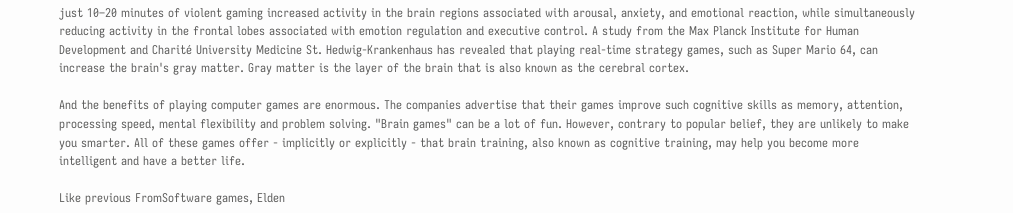just 10–20 minutes of violent gaming increased activity in the brain regions associated with arousal, anxiety, and emotional reaction, while simultaneously reducing activity in the frontal lobes associated with emotion regulation and executive control. A study from the Max Planck Institute for Human Development and Charité University Medicine St. Hedwig-Krankenhaus has revealed that playing real-time strategy games, such as Super Mario 64, can increase the brain's gray matter. Gray matter is the layer of the brain that is also known as the cerebral cortex.

And the benefits of playing computer games are enormous. The companies advertise that their games improve such cognitive skills as memory, attention, processing speed, mental flexibility and problem solving. "Brain games" can be a lot of fun. However, contrary to popular belief, they are unlikely to make you smarter. All of these games offer - implicitly or explicitly - that brain training, also known as cognitive training, may help you become more intelligent and have a better life.

Like previous FromSoftware games, Elden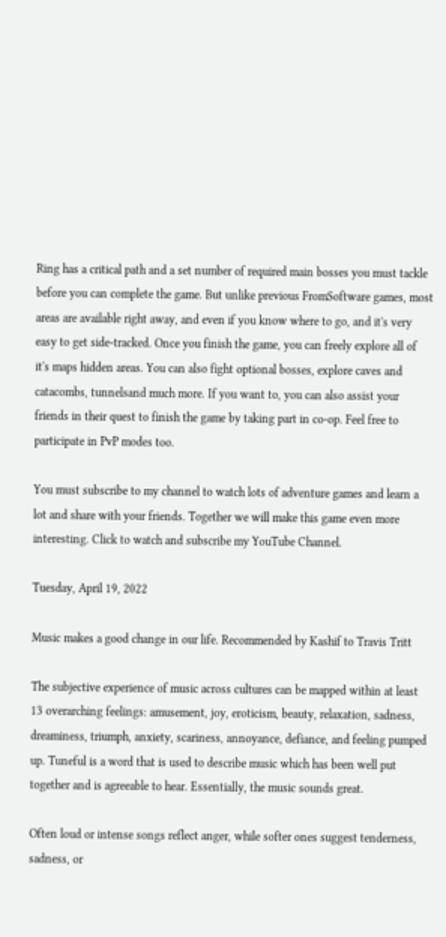Ring has a critical path and a set number of required main bosses you must tackle before you can complete the game. But unlike previous FromSoftware games, most areas are available right away, and even if you know where to go, and it's very easy to get side-tracked. Once you finish the game, you can freely explore all of it's maps hidden areas. You can also fight optional bosses, explore caves and catacombs, tunnelsand much more. If you want to, you can also assist your friends in their quest to finish the game by taking part in co-op. Feel free to participate in PvP modes too.

You must subscribe to my channel to watch lots of adventure games and learn a lot and share with your friends. Together we will make this game even more interesting. Click to watch and subscribe my YouTube Channel.

Tuesday, April 19, 2022

Music makes a good change in our life. Recommended by Kashif to Travis Tritt

The subjective experience of music across cultures can be mapped within at least 13 overarching feelings: amusement, joy, eroticism, beauty, relaxation, sadness, dreaminess, triumph, anxiety, scariness, annoyance, defiance, and feeling pumped up. Tuneful is a word that is used to describe music which has been well put together and is agreeable to hear. Essentially, the music sounds great.

Often loud or intense songs reflect anger, while softer ones suggest tenderness, sadness, or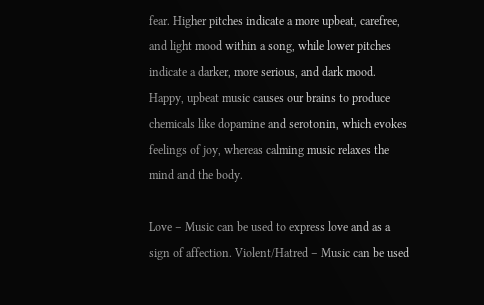fear. Higher pitches indicate a more upbeat, carefree, and light mood within a song, while lower pitches indicate a darker, more serious, and dark mood. Happy, upbeat music causes our brains to produce chemicals like dopamine and serotonin, which evokes feelings of joy, whereas calming music relaxes the mind and the body.

Love – Music can be used to express love and as a sign of affection. Violent/Hatred – Music can be used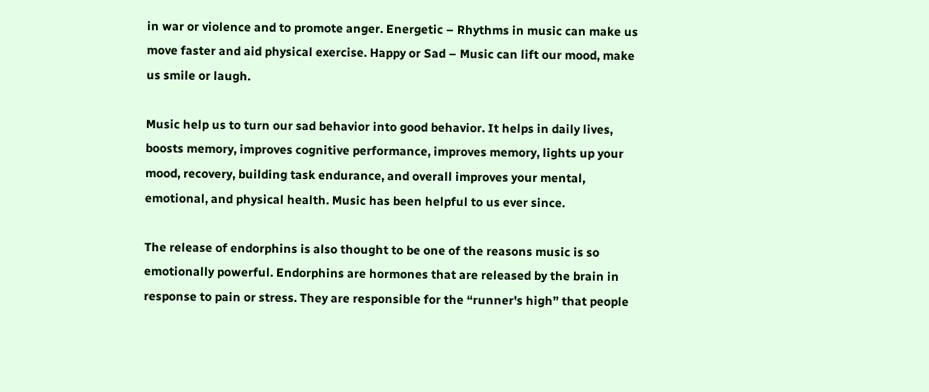in war or violence and to promote anger. Energetic – Rhythms in music can make us move faster and aid physical exercise. Happy or Sad – Music can lift our mood, make us smile or laugh.

Music help us to turn our sad behavior into good behavior. It helps in daily lives, boosts memory, improves cognitive performance, improves memory, lights up your mood, recovery, building task endurance, and overall improves your mental, emotional, and physical health. Music has been helpful to us ever since.

The release of endorphins is also thought to be one of the reasons music is so emotionally powerful. Endorphins are hormones that are released by the brain in response to pain or stress. They are responsible for the “runner's high” that people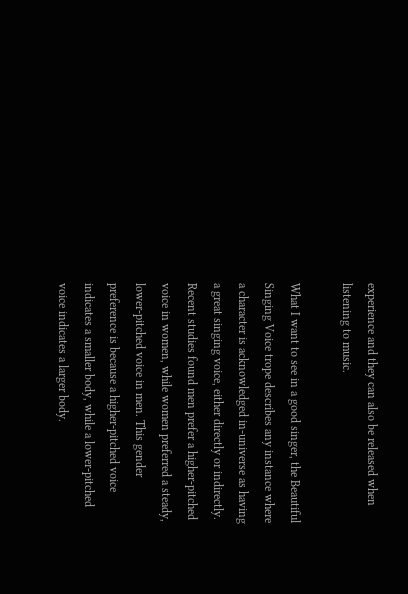experience and they can also be released when listening to music.

What I want to see in a good singer, the Beautiful Singing Voice trope describes any instance where a character is acknowledged in-universe as having a great singing voice, either directly or indirectly. Recent studies found men prefer a higher-pitched voice in women, while women preferred a steady, lower-pitched voice in men. This gender preference is because a higher-pitched voice indicates a smaller body, while a lower-pitched voice indicates a larger body.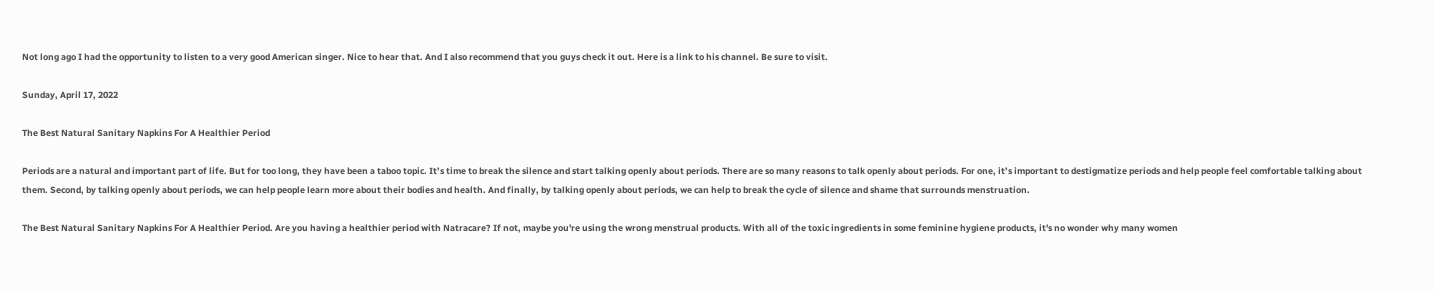Not long ago I had the opportunity to listen to a very good American singer. Nice to hear that. And I also recommend that you guys check it out. Here is a link to his channel. Be sure to visit.

Sunday, April 17, 2022

The Best Natural Sanitary Napkins For A Healthier Period

Periods are a natural and important part of life. But for too long, they have been a taboo topic. It’s time to break the silence and start talking openly about periods. There are so many reasons to talk openly about periods. For one, it’s important to destigmatize periods and help people feel comfortable talking about them. Second, by talking openly about periods, we can help people learn more about their bodies and health. And finally, by talking openly about periods, we can help to break the cycle of silence and shame that surrounds menstruation.

The Best Natural Sanitary Napkins For A Healthier Period. Are you having a healthier period with Natracare? If not, maybe you're using the wrong menstrual products. With all of the toxic ingredients in some feminine hygiene products, it's no wonder why many women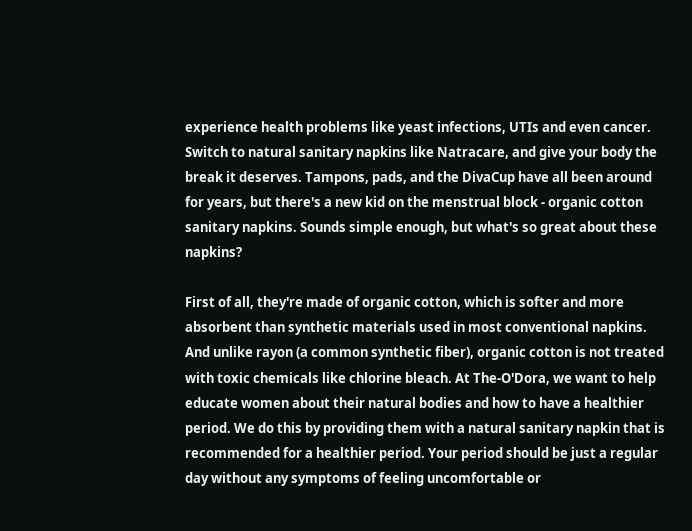experience health problems like yeast infections, UTIs and even cancer. Switch to natural sanitary napkins like Natracare, and give your body the break it deserves. Tampons, pads, and the DivaCup have all been around for years, but there's a new kid on the menstrual block - organic cotton sanitary napkins. Sounds simple enough, but what's so great about these napkins?

First of all, they're made of organic cotton, which is softer and more absorbent than synthetic materials used in most conventional napkins. And unlike rayon (a common synthetic fiber), organic cotton is not treated with toxic chemicals like chlorine bleach. At The-O'Dora, we want to help educate women about their natural bodies and how to have a healthier period. We do this by providing them with a natural sanitary napkin that is recommended for a healthier period. Your period should be just a regular day without any symptoms of feeling uncomfortable or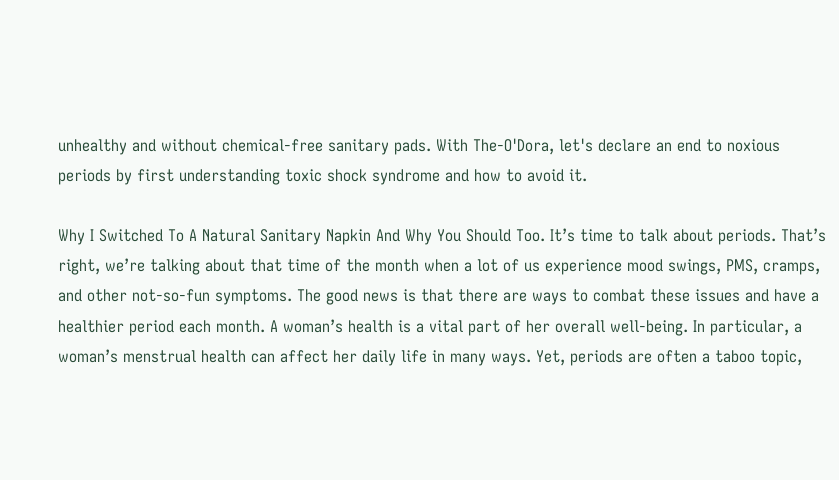unhealthy and without chemical-free sanitary pads. With The-O'Dora, let's declare an end to noxious periods by first understanding toxic shock syndrome and how to avoid it.

Why I Switched To A Natural Sanitary Napkin And Why You Should Too. It’s time to talk about periods. That’s right, we’re talking about that time of the month when a lot of us experience mood swings, PMS, cramps, and other not-so-fun symptoms. The good news is that there are ways to combat these issues and have a healthier period each month. A woman’s health is a vital part of her overall well-being. In particular, a woman’s menstrual health can affect her daily life in many ways. Yet, periods are often a taboo topic,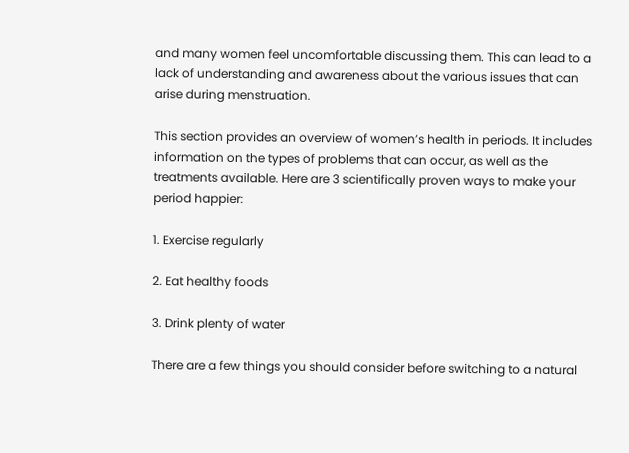and many women feel uncomfortable discussing them. This can lead to a lack of understanding and awareness about the various issues that can arise during menstruation.

This section provides an overview of women’s health in periods. It includes information on the types of problems that can occur, as well as the treatments available. Here are 3 scientifically proven ways to make your period happier:

1. Exercise regularly

2. Eat healthy foods

3. Drink plenty of water

There are a few things you should consider before switching to a natural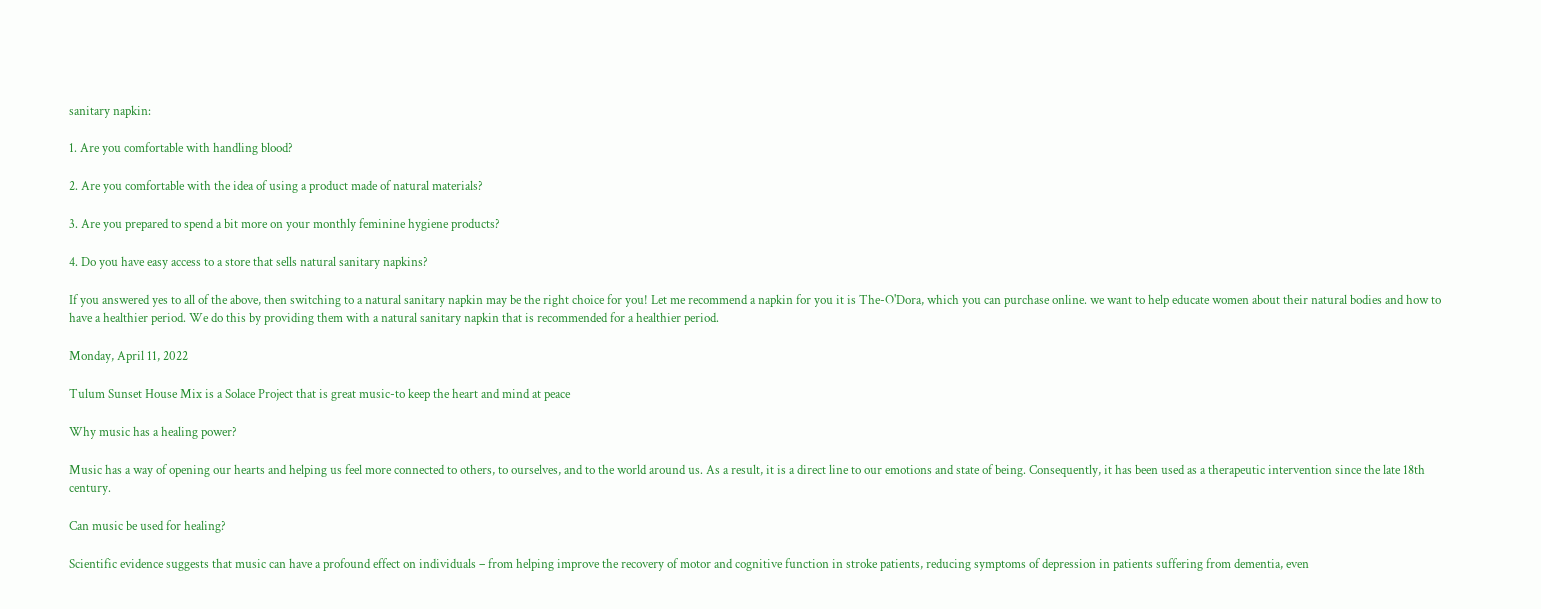sanitary napkin:

1. Are you comfortable with handling blood?

2. Are you comfortable with the idea of using a product made of natural materials?

3. Are you prepared to spend a bit more on your monthly feminine hygiene products?

4. Do you have easy access to a store that sells natural sanitary napkins?

If you answered yes to all of the above, then switching to a natural sanitary napkin may be the right choice for you! Let me recommend a napkin for you it is The-O'Dora, which you can purchase online. we want to help educate women about their natural bodies and how to have a healthier period. We do this by providing them with a natural sanitary napkin that is recommended for a healthier period.

Monday, April 11, 2022

Tulum Sunset House Mix is a Solace Project that is great music-to keep the heart and mind at peace

Why music has a healing power?

Music has a way of opening our hearts and helping us feel more connected to others, to ourselves, and to the world around us. As a result, it is a direct line to our emotions and state of being. Consequently, it has been used as a therapeutic intervention since the late 18th century.

Can music be used for healing?

Scientific evidence suggests that music can have a profound effect on individuals – from helping improve the recovery of motor and cognitive function in stroke patients, reducing symptoms of depression in patients suffering from dementia, even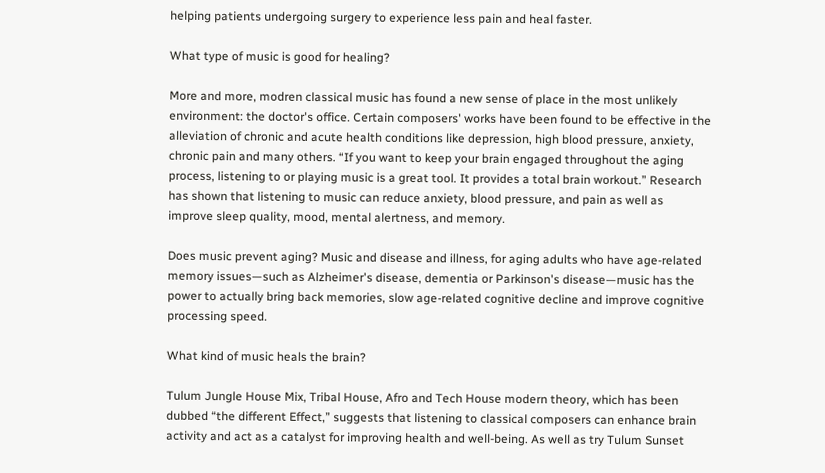helping patients undergoing surgery to experience less pain and heal faster.

What type of music is good for healing?

More and more, modren classical music has found a new sense of place in the most unlikely environment: the doctor's office. Certain composers' works have been found to be effective in the alleviation of chronic and acute health conditions like depression, high blood pressure, anxiety, chronic pain and many others. “If you want to keep your brain engaged throughout the aging process, listening to or playing music is a great tool. It provides a total brain workout.” Research has shown that listening to music can reduce anxiety, blood pressure, and pain as well as improve sleep quality, mood, mental alertness, and memory.

Does music prevent aging? Music and disease and illness, for aging adults who have age-related memory issues—such as Alzheimer's disease, dementia or Parkinson's disease—music has the power to actually bring back memories, slow age-related cognitive decline and improve cognitive processing speed.

What kind of music heals the brain?

Tulum Jungle House Mix, Tribal House, Afro and Tech House modern theory, which has been dubbed “the different Effect,” suggests that listening to classical composers can enhance brain activity and act as a catalyst for improving health and well-being. As well as try Tulum Sunset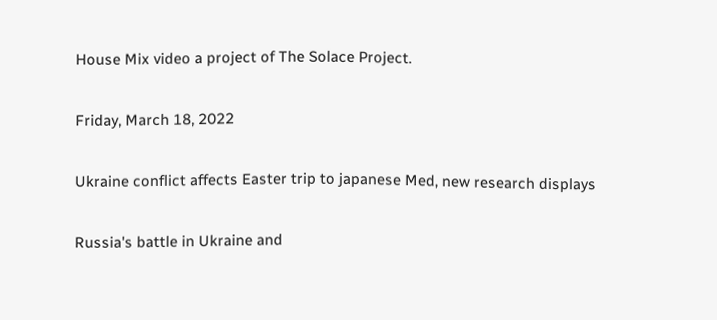House Mix video a project of The Solace Project.

Friday, March 18, 2022

Ukraine conflict affects Easter trip to japanese Med, new research displays

Russia's battle in Ukraine and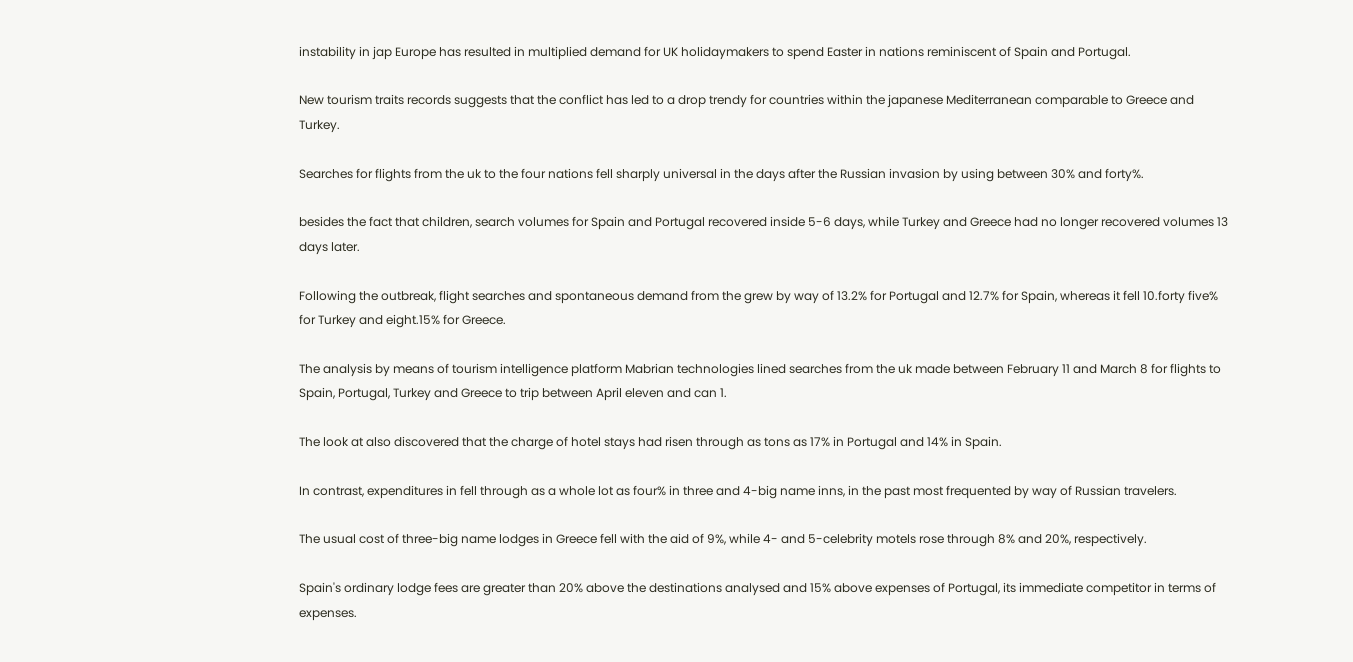instability in jap Europe has resulted in multiplied demand for UK holidaymakers to spend Easter in nations reminiscent of Spain and Portugal.

New tourism traits records suggests that the conflict has led to a drop trendy for countries within the japanese Mediterranean comparable to Greece and Turkey.

Searches for flights from the uk to the four nations fell sharply universal in the days after the Russian invasion by using between 30% and forty%.

besides the fact that children, search volumes for Spain and Portugal recovered inside 5-6 days, while Turkey and Greece had no longer recovered volumes 13 days later.

Following the outbreak, flight searches and spontaneous demand from the grew by way of 13.2% for Portugal and 12.7% for Spain, whereas it fell 10.forty five% for Turkey and eight.15% for Greece.

The analysis by means of tourism intelligence platform Mabrian technologies lined searches from the uk made between February 11 and March 8 for flights to Spain, Portugal, Turkey and Greece to trip between April eleven and can 1.

The look at also discovered that the charge of hotel stays had risen through as tons as 17% in Portugal and 14% in Spain.

In contrast, expenditures in fell through as a whole lot as four% in three and 4-big name inns, in the past most frequented by way of Russian travelers.

The usual cost of three-big name lodges in Greece fell with the aid of 9%, while 4- and 5-celebrity motels rose through 8% and 20%, respectively.

Spain's ordinary lodge fees are greater than 20% above the destinations analysed and 15% above expenses of Portugal, its immediate competitor in terms of expenses.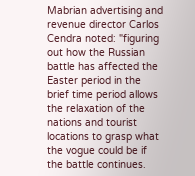Mabrian advertising and revenue director Carlos Cendra noted: "figuring out how the Russian battle has affected the Easter period in the brief time period allows the relaxation of the nations and tourist locations to grasp what the vogue could be if the battle continues.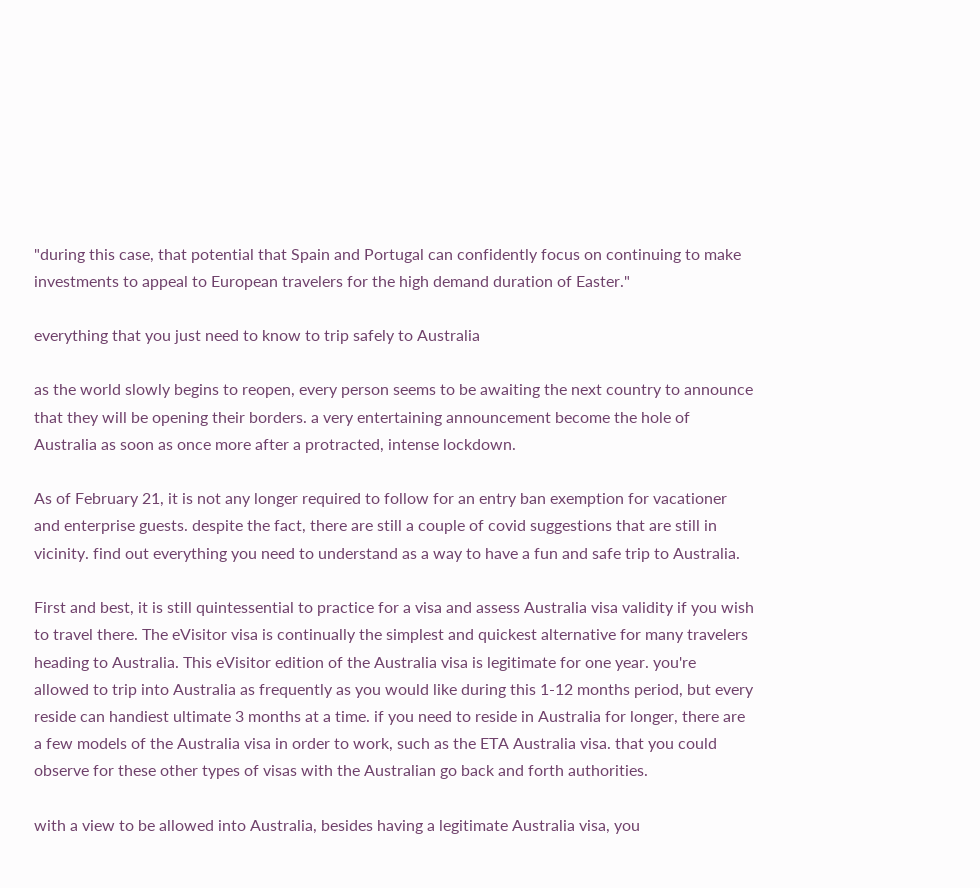"during this case, that potential that Spain and Portugal can confidently focus on continuing to make investments to appeal to European travelers for the high demand duration of Easter."

everything that you just need to know to trip safely to Australia

as the world slowly begins to reopen, every person seems to be awaiting the next country to announce that they will be opening their borders. a very entertaining announcement become the hole of Australia as soon as once more after a protracted, intense lockdown.

As of February 21, it is not any longer required to follow for an entry ban exemption for vacationer and enterprise guests. despite the fact, there are still a couple of covid suggestions that are still in vicinity. find out everything you need to understand as a way to have a fun and safe trip to Australia.

First and best, it is still quintessential to practice for a visa and assess Australia visa validity if you wish to travel there. The eVisitor visa is continually the simplest and quickest alternative for many travelers heading to Australia. This eVisitor edition of the Australia visa is legitimate for one year. you're allowed to trip into Australia as frequently as you would like during this 1-12 months period, but every reside can handiest ultimate 3 months at a time. if you need to reside in Australia for longer, there are a few models of the Australia visa in order to work, such as the ETA Australia visa. that you could observe for these other types of visas with the Australian go back and forth authorities.

with a view to be allowed into Australia, besides having a legitimate Australia visa, you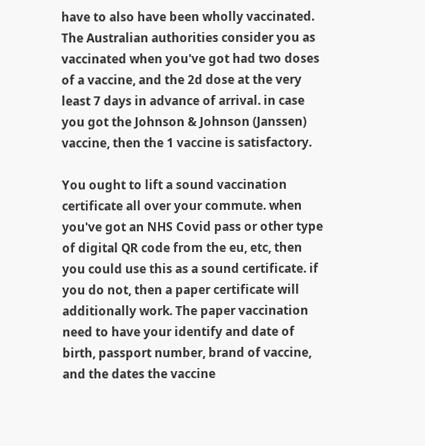have to also have been wholly vaccinated. The Australian authorities consider you as vaccinated when you've got had two doses of a vaccine, and the 2d dose at the very least 7 days in advance of arrival. in case you got the Johnson & Johnson (Janssen) vaccine, then the 1 vaccine is satisfactory.

You ought to lift a sound vaccination certificate all over your commute. when you've got an NHS Covid pass or other type of digital QR code from the eu, etc, then you could use this as a sound certificate. if you do not, then a paper certificate will additionally work. The paper vaccination need to have your identify and date of birth, passport number, brand of vaccine, and the dates the vaccine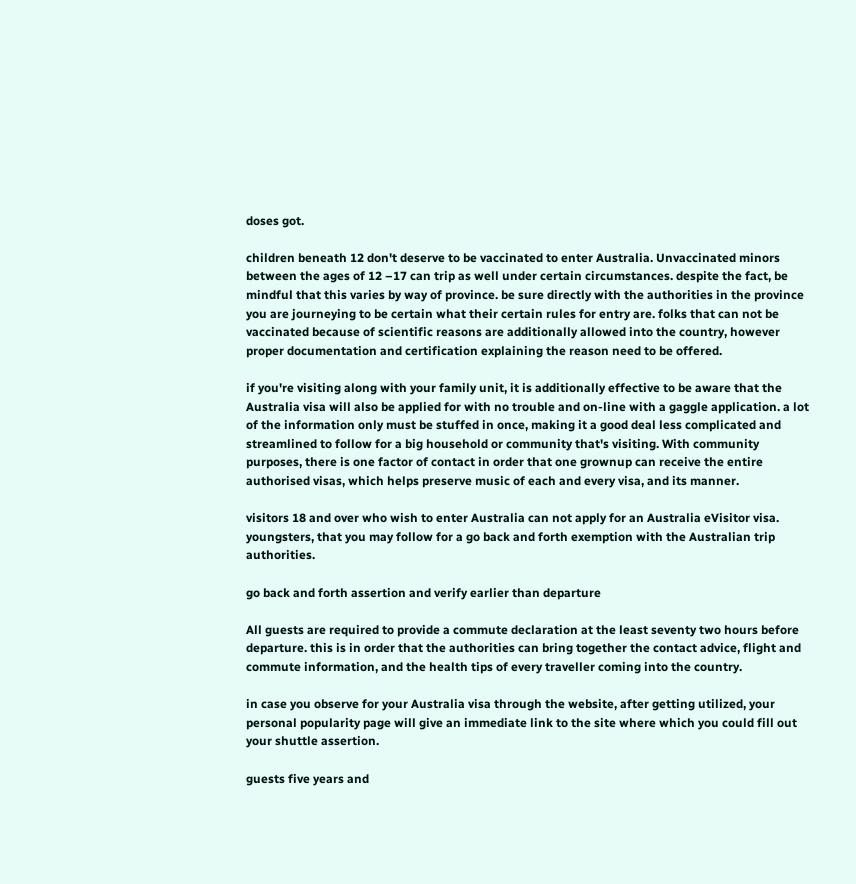doses got.

children beneath 12 don't deserve to be vaccinated to enter Australia. Unvaccinated minors between the ages of 12 –17 can trip as well under certain circumstances. despite the fact, be mindful that this varies by way of province. be sure directly with the authorities in the province you are journeying to be certain what their certain rules for entry are. folks that can not be vaccinated because of scientific reasons are additionally allowed into the country, however proper documentation and certification explaining the reason need to be offered.

if you're visiting along with your family unit, it is additionally effective to be aware that the Australia visa will also be applied for with no trouble and on-line with a gaggle application. a lot of the information only must be stuffed in once, making it a good deal less complicated and streamlined to follow for a big household or community that's visiting. With community purposes, there is one factor of contact in order that one grownup can receive the entire authorised visas, which helps preserve music of each and every visa, and its manner.

visitors 18 and over who wish to enter Australia can not apply for an Australia eVisitor visa. youngsters, that you may follow for a go back and forth exemption with the Australian trip authorities.

go back and forth assertion and verify earlier than departure

All guests are required to provide a commute declaration at the least seventy two hours before departure. this is in order that the authorities can bring together the contact advice, flight and commute information, and the health tips of every traveller coming into the country.

in case you observe for your Australia visa through the website, after getting utilized, your personal popularity page will give an immediate link to the site where which you could fill out your shuttle assertion.

guests five years and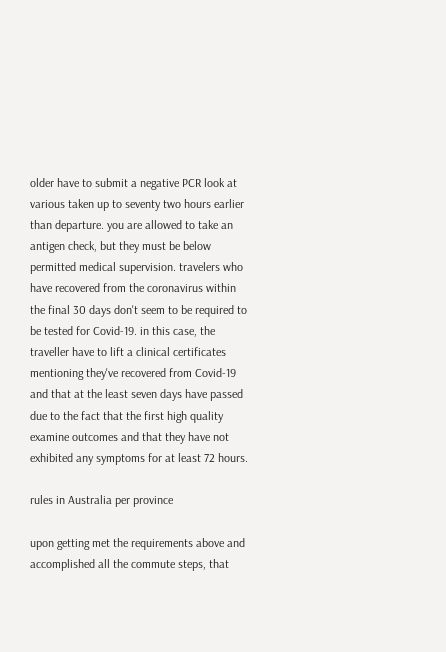older have to submit a negative PCR look at various taken up to seventy two hours earlier than departure. you are allowed to take an antigen check, but they must be below permitted medical supervision. travelers who have recovered from the coronavirus within the final 30 days don't seem to be required to be tested for Covid-19. in this case, the traveller have to lift a clinical certificates mentioning they've recovered from Covid-19 and that at the least seven days have passed due to the fact that the first high quality examine outcomes and that they have not exhibited any symptoms for at least 72 hours.

rules in Australia per province

upon getting met the requirements above and accomplished all the commute steps, that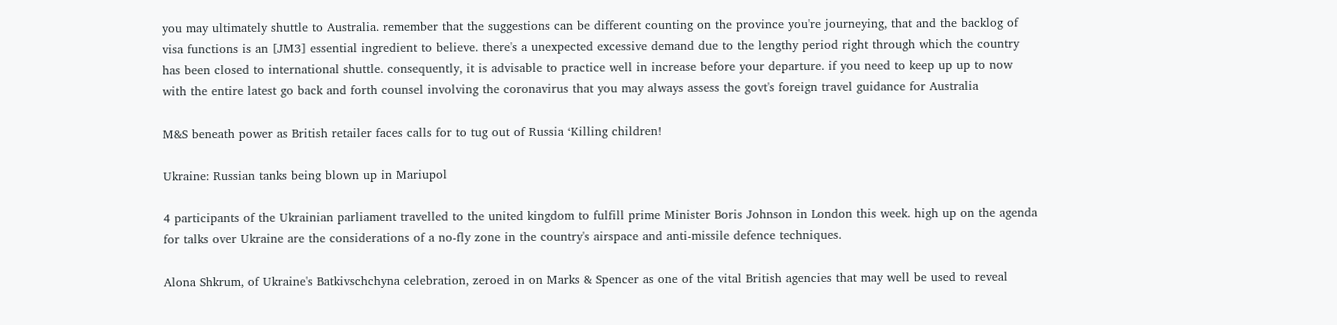you may ultimately shuttle to Australia. remember that the suggestions can be different counting on the province you're journeying, that and the backlog of visa functions is an [JM3] essential ingredient to believe. there's a unexpected excessive demand due to the lengthy period right through which the country has been closed to international shuttle. consequently, it is advisable to practice well in increase before your departure. if you need to keep up up to now with the entire latest go back and forth counsel involving the coronavirus that you may always assess the govt's foreign travel guidance for Australia

M&S beneath power as British retailer faces calls for to tug out of Russia ‘Killing children!

Ukraine: Russian tanks being blown up in Mariupol

4 participants of the Ukrainian parliament travelled to the united kingdom to fulfill prime Minister Boris Johnson in London this week. high up on the agenda for talks over Ukraine are the considerations of a no-fly zone in the country's airspace and anti-missile defence techniques.

Alona Shkrum, of Ukraine's Batkivschchyna celebration, zeroed in on Marks & Spencer as one of the vital British agencies that may well be used to reveal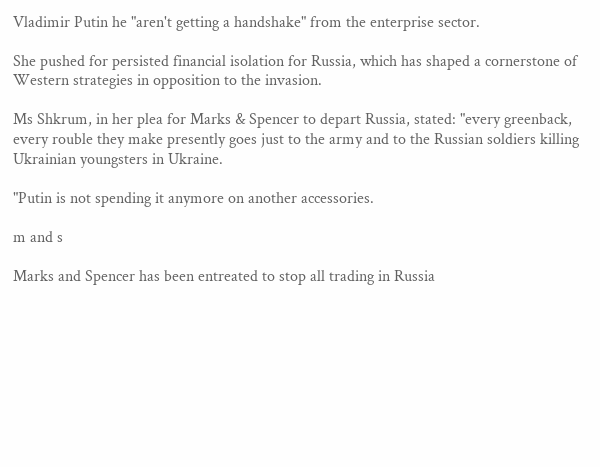Vladimir Putin he "aren't getting a handshake" from the enterprise sector.

She pushed for persisted financial isolation for Russia, which has shaped a cornerstone of Western strategies in opposition to the invasion.

Ms Shkrum, in her plea for Marks & Spencer to depart Russia, stated: "every greenback, every rouble they make presently goes just to the army and to the Russian soldiers killing Ukrainian youngsters in Ukraine.

"Putin is not spending it anymore on another accessories.

m and s

Marks and Spencer has been entreated to stop all trading in Russia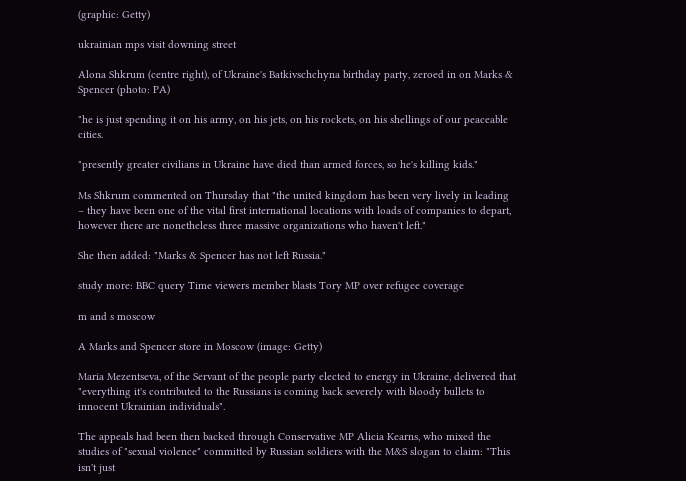(graphic: Getty)

ukrainian mps visit downing street

Alona Shkrum (centre right), of Ukraine's Batkivschchyna birthday party, zeroed in on Marks & Spencer (photo: PA)

"he is just spending it on his army, on his jets, on his rockets, on his shellings of our peaceable cities.

"presently greater civilians in Ukraine have died than armed forces, so he's killing kids."

Ms Shkrum commented on Thursday that "the united kingdom has been very lively in leading – they have been one of the vital first international locations with loads of companies to depart, however there are nonetheless three massive organizations who haven't left."

She then added: "Marks & Spencer has not left Russia."

study more: BBC query Time viewers member blasts Tory MP over refugee coverage

m and s moscow

A Marks and Spencer store in Moscow (image: Getty)

Maria Mezentseva, of the Servant of the people party elected to energy in Ukraine, delivered that "everything it's contributed to the Russians is coming back severely with bloody bullets to innocent Ukrainian individuals".

The appeals had been then backed through Conservative MP Alicia Kearns, who mixed the studies of "sexual violence" committed by Russian soldiers with the M&S slogan to claim: "This isn't just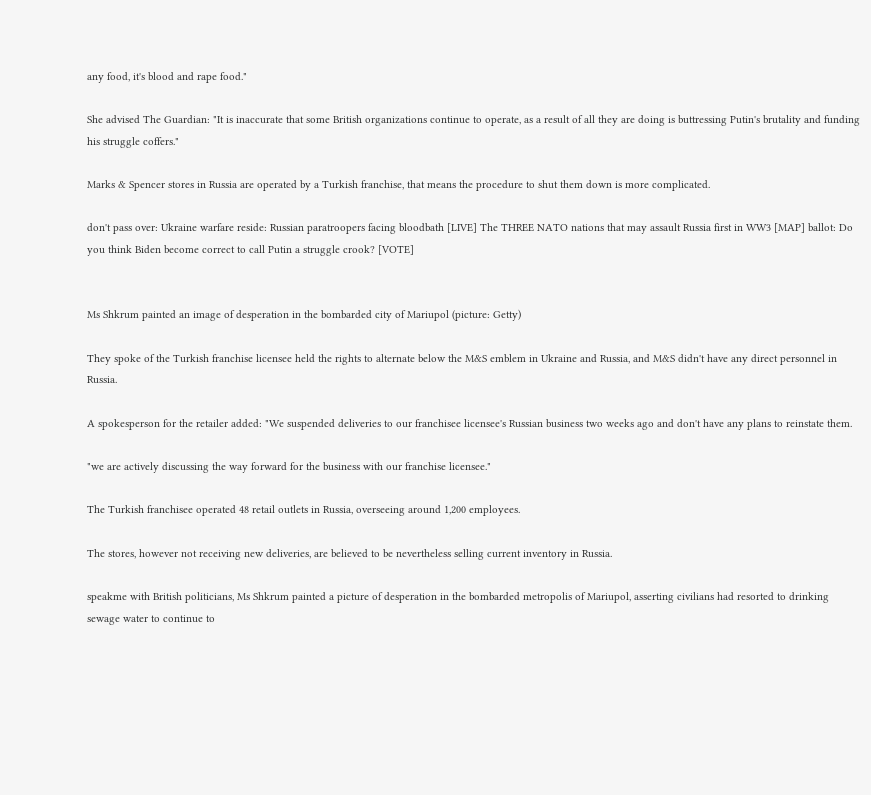any food, it's blood and rape food."

She advised The Guardian: "It is inaccurate that some British organizations continue to operate, as a result of all they are doing is buttressing Putin's brutality and funding his struggle coffers."

Marks & Spencer stores in Russia are operated by a Turkish franchise, that means the procedure to shut them down is more complicated.

don't pass over: Ukraine warfare reside: Russian paratroopers facing bloodbath [LIVE] The THREE NATO nations that may assault Russia first in WW3 [MAP] ballot: Do you think Biden become correct to call Putin a struggle crook? [VOTE]


Ms Shkrum painted an image of desperation in the bombarded city of Mariupol (picture: Getty)

They spoke of the Turkish franchise licensee held the rights to alternate below the M&S emblem in Ukraine and Russia, and M&S didn't have any direct personnel in Russia.

A spokesperson for the retailer added: "We suspended deliveries to our franchisee licensee's Russian business two weeks ago and don't have any plans to reinstate them.

"we are actively discussing the way forward for the business with our franchise licensee."

The Turkish franchisee operated 48 retail outlets in Russia, overseeing around 1,200 employees.

The stores, however not receiving new deliveries, are believed to be nevertheless selling current inventory in Russia.

speakme with British politicians, Ms Shkrum painted a picture of desperation in the bombarded metropolis of Mariupol, asserting civilians had resorted to drinking sewage water to continue to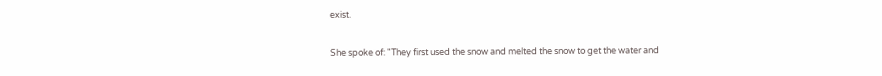exist.

She spoke of: "They first used the snow and melted the snow to get the water and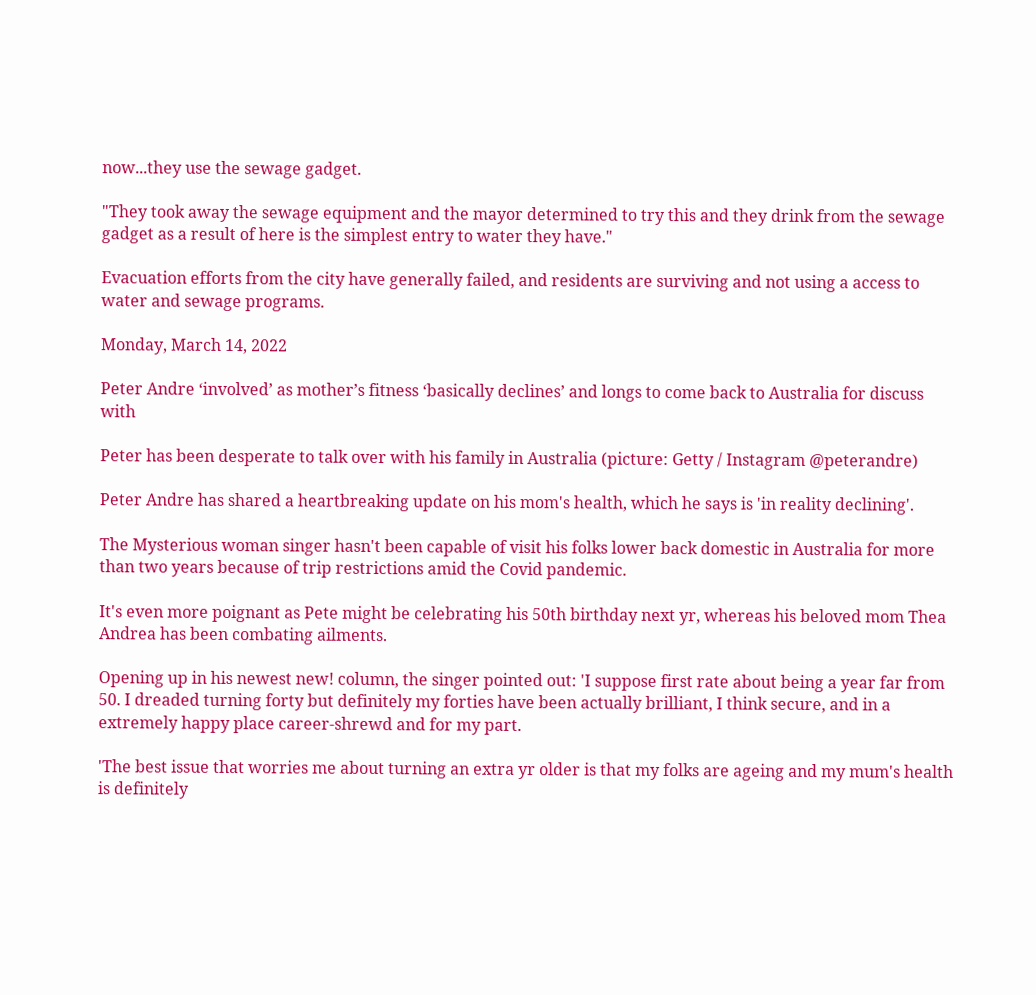now...they use the sewage gadget.

"They took away the sewage equipment and the mayor determined to try this and they drink from the sewage gadget as a result of here is the simplest entry to water they have."

Evacuation efforts from the city have generally failed, and residents are surviving and not using a access to water and sewage programs.

Monday, March 14, 2022

Peter Andre ‘involved’ as mother’s fitness ‘basically declines’ and longs to come back to Australia for discuss with

Peter has been desperate to talk over with his family in Australia (picture: Getty / Instagram @peterandre)

Peter Andre has shared a heartbreaking update on his mom's health, which he says is 'in reality declining'.

The Mysterious woman singer hasn't been capable of visit his folks lower back domestic in Australia for more than two years because of trip restrictions amid the Covid pandemic.

It's even more poignant as Pete might be celebrating his 50th birthday next yr, whereas his beloved mom Thea Andrea has been combating ailments.

Opening up in his newest new! column, the singer pointed out: 'I suppose first rate about being a year far from 50. I dreaded turning forty but definitely my forties have been actually brilliant, I think secure, and in a extremely happy place career-shrewd and for my part.

'The best issue that worries me about turning an extra yr older is that my folks are ageing and my mum's health is definitely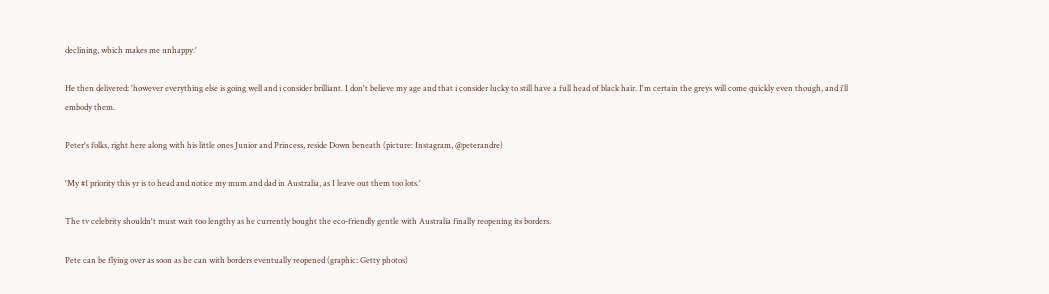declining, which makes me unhappy.'

He then delivered: 'however everything else is going well and i consider brilliant. I don't believe my age and that i consider lucky to still have a full head of black hair. I'm certain the greys will come quickly even though, and i'll embody them.

Peter's folks, right here along with his little ones Junior and Princess, reside Down beneath (picture: Instagram, @peterandre)

'My #1 priority this yr is to head and notice my mum and dad in Australia, as I leave out them too lots.'

The tv celebrity shouldn't must wait too lengthy as he currently bought the eco-friendly gentle with Australia finally reopening its borders.

Pete can be flying over as soon as he can with borders eventually reopened (graphic: Getty photos)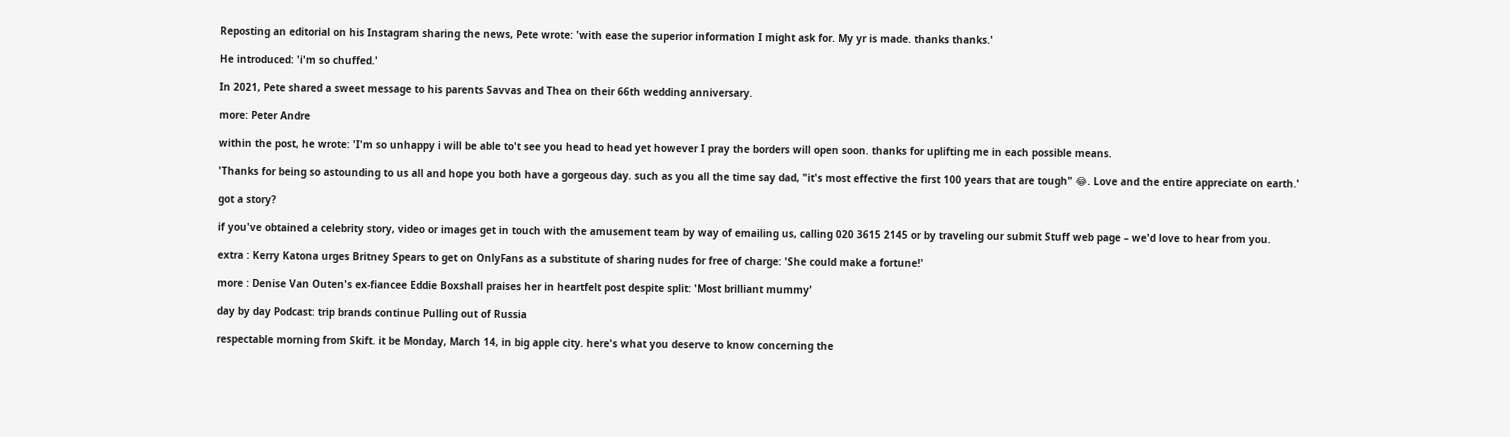Reposting an editorial on his Instagram sharing the news, Pete wrote: 'with ease the superior information I might ask for. My yr is made. thanks thanks.'

He introduced: 'i'm so chuffed.'

In 2021, Pete shared a sweet message to his parents Savvas and Thea on their 66th wedding anniversary.

more: Peter Andre

within the post, he wrote: 'I'm so unhappy i will be able to't see you head to head yet however I pray the borders will open soon. thanks for uplifting me in each possible means.

'Thanks for being so astounding to us all and hope you both have a gorgeous day. such as you all the time say dad, "it's most effective the first 100 years that are tough" 😂. Love and the entire appreciate on earth.'

got a story?

if you've obtained a celebrity story, video or images get in touch with the amusement team by way of emailing us, calling 020 3615 2145 or by traveling our submit Stuff web page – we'd love to hear from you.

extra : Kerry Katona urges Britney Spears to get on OnlyFans as a substitute of sharing nudes for free of charge: 'She could make a fortune!'

more : Denise Van Outen's ex-fiancee Eddie Boxshall praises her in heartfelt post despite split: 'Most brilliant mummy'

day by day Podcast: trip brands continue Pulling out of Russia

respectable morning from Skift. it be Monday, March 14, in big apple city. here's what you deserve to know concerning the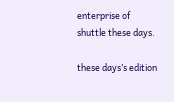enterprise of shuttle these days.

these days’s edition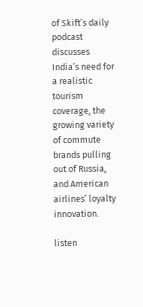of Skift’s daily podcast discusses India’s need for a realistic tourism coverage, the growing variety of commute brands pulling out of Russia, and American airlines’ loyalty innovation.

listen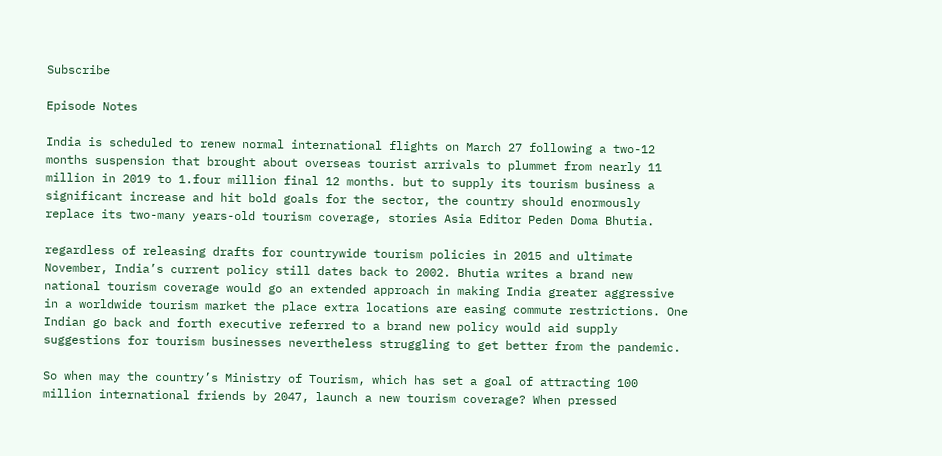Subscribe

Episode Notes

India is scheduled to renew normal international flights on March 27 following a two-12 months suspension that brought about overseas tourist arrivals to plummet from nearly 11 million in 2019 to 1.four million final 12 months. but to supply its tourism business a significant increase and hit bold goals for the sector, the country should enormously replace its two-many years-old tourism coverage, stories Asia Editor Peden Doma Bhutia.

regardless of releasing drafts for countrywide tourism policies in 2015 and ultimate November, India’s current policy still dates back to 2002. Bhutia writes a brand new national tourism coverage would go an extended approach in making India greater aggressive in a worldwide tourism market the place extra locations are easing commute restrictions. One Indian go back and forth executive referred to a brand new policy would aid supply suggestions for tourism businesses nevertheless struggling to get better from the pandemic.

So when may the country’s Ministry of Tourism, which has set a goal of attracting 100 million international friends by 2047, launch a new tourism coverage? When pressed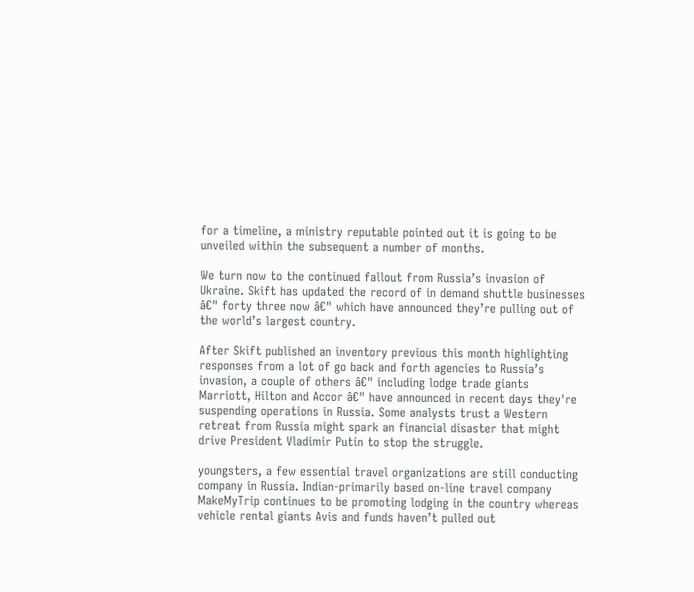for a timeline, a ministry reputable pointed out it is going to be unveiled within the subsequent a number of months.

We turn now to the continued fallout from Russia’s invasion of Ukraine. Skift has updated the record of in demand shuttle businesses â€" forty three now â€" which have announced they’re pulling out of the world’s largest country.

After Skift published an inventory previous this month highlighting responses from a lot of go back and forth agencies to Russia’s invasion, a couple of others â€" including lodge trade giants Marriott, Hilton and Accor â€" have announced in recent days they're suspending operations in Russia. Some analysts trust a Western retreat from Russia might spark an financial disaster that might drive President Vladimir Putin to stop the struggle.

youngsters, a few essential travel organizations are still conducting company in Russia. Indian-primarily based on-line travel company MakeMyTrip continues to be promoting lodging in the country whereas vehicle rental giants Avis and funds haven’t pulled out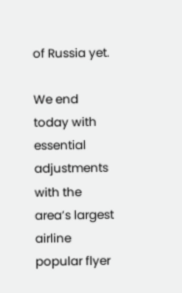of Russia yet.

We end today with essential adjustments with the area’s largest airline popular flyer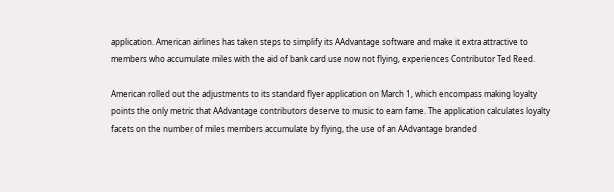application. American airlines has taken steps to simplify its AAdvantage software and make it extra attractive to members who accumulate miles with the aid of bank card use now not flying, experiences Contributor Ted Reed.

American rolled out the adjustments to its standard flyer application on March 1, which encompass making loyalty points the only metric that AAdvantage contributors deserve to music to earn fame. The application calculates loyalty facets on the number of miles members accumulate by flying, the use of an AAdvantage branded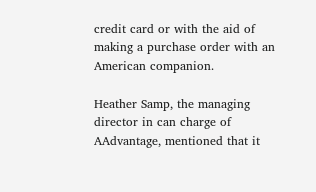credit card or with the aid of making a purchase order with an American companion.

Heather Samp, the managing director in can charge of AAdvantage, mentioned that it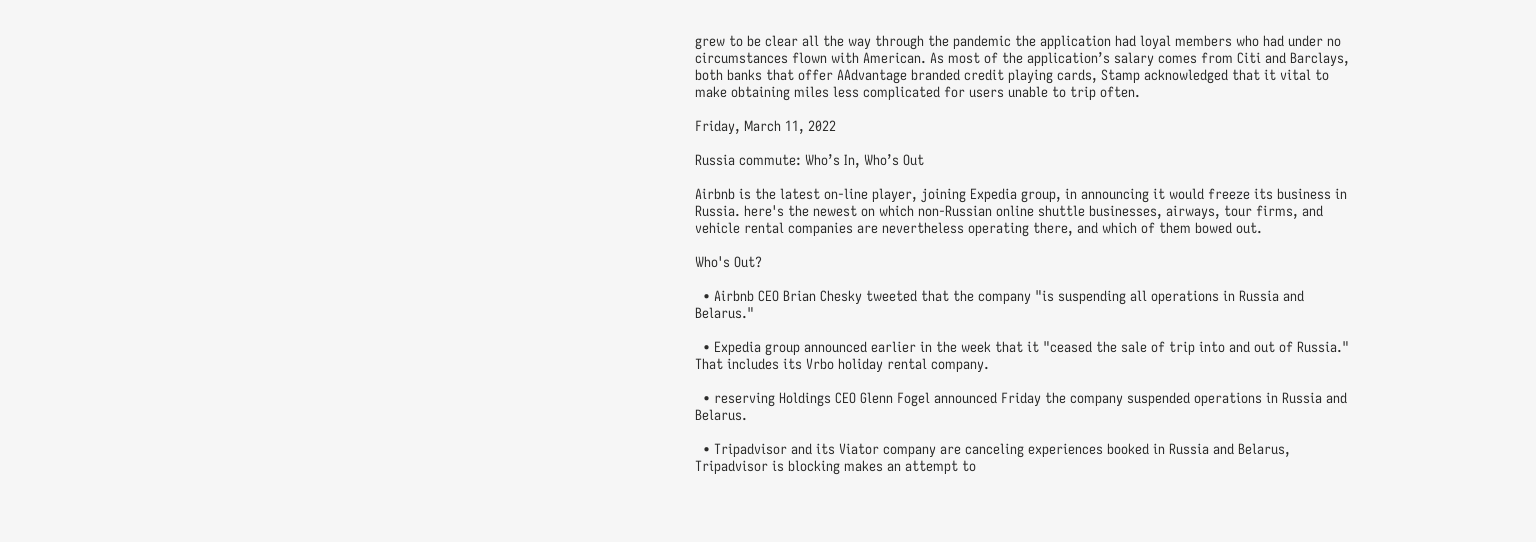grew to be clear all the way through the pandemic the application had loyal members who had under no circumstances flown with American. As most of the application’s salary comes from Citi and Barclays, both banks that offer AAdvantage branded credit playing cards, Stamp acknowledged that it vital to make obtaining miles less complicated for users unable to trip often.

Friday, March 11, 2022

Russia commute: Who’s In, Who’s Out

Airbnb is the latest on-line player, joining Expedia group, in announcing it would freeze its business in Russia. here's the newest on which non-Russian online shuttle businesses, airways, tour firms, and vehicle rental companies are nevertheless operating there, and which of them bowed out.

Who's Out?

  • Airbnb CEO Brian Chesky tweeted that the company "is suspending all operations in Russia and Belarus."

  • Expedia group announced earlier in the week that it "ceased the sale of trip into and out of Russia." That includes its Vrbo holiday rental company.

  • reserving Holdings CEO Glenn Fogel announced Friday the company suspended operations in Russia and Belarus.

  • Tripadvisor and its Viator company are canceling experiences booked in Russia and Belarus, Tripadvisor is blocking makes an attempt to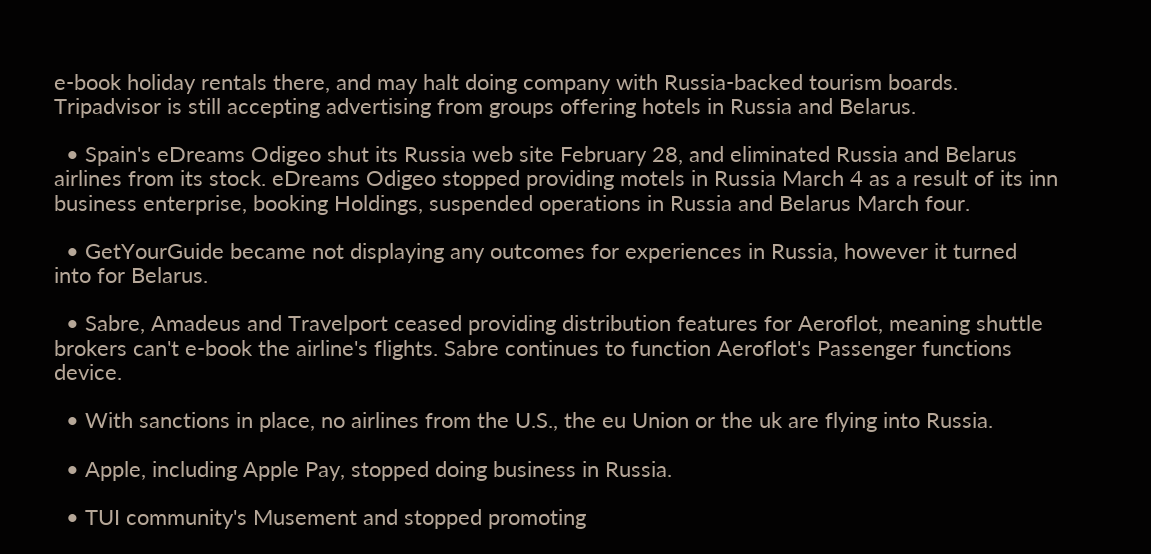e-book holiday rentals there, and may halt doing company with Russia-backed tourism boards. Tripadvisor is still accepting advertising from groups offering hotels in Russia and Belarus.

  • Spain's eDreams Odigeo shut its Russia web site February 28, and eliminated Russia and Belarus airlines from its stock. eDreams Odigeo stopped providing motels in Russia March 4 as a result of its inn business enterprise, booking Holdings, suspended operations in Russia and Belarus March four.

  • GetYourGuide became not displaying any outcomes for experiences in Russia, however it turned into for Belarus.

  • Sabre, Amadeus and Travelport ceased providing distribution features for Aeroflot, meaning shuttle brokers can't e-book the airline's flights. Sabre continues to function Aeroflot's Passenger functions device.

  • With sanctions in place, no airlines from the U.S., the eu Union or the uk are flying into Russia.

  • Apple, including Apple Pay, stopped doing business in Russia.

  • TUI community's Musement and stopped promoting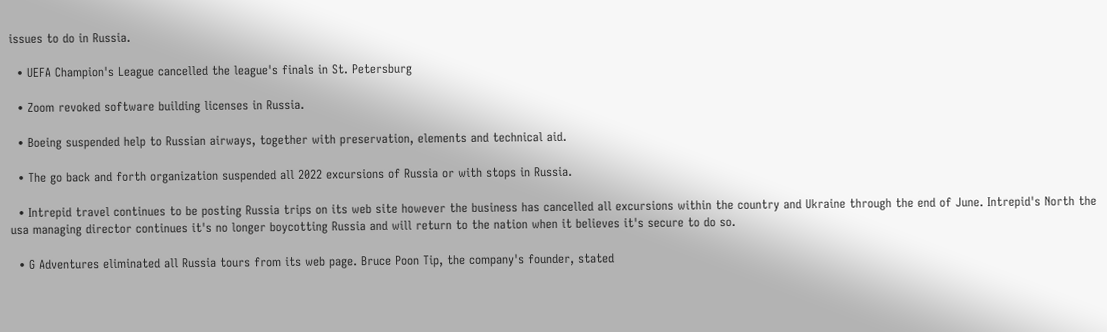issues to do in Russia.

  • UEFA Champion's League cancelled the league's finals in St. Petersburg

  • Zoom revoked software building licenses in Russia.

  • Boeing suspended help to Russian airways, together with preservation, elements and technical aid.

  • The go back and forth organization suspended all 2022 excursions of Russia or with stops in Russia.

  • Intrepid travel continues to be posting Russia trips on its web site however the business has cancelled all excursions within the country and Ukraine through the end of June. Intrepid's North the usa managing director continues it's no longer boycotting Russia and will return to the nation when it believes it's secure to do so.

  • G Adventures eliminated all Russia tours from its web page. Bruce Poon Tip, the company's founder, stated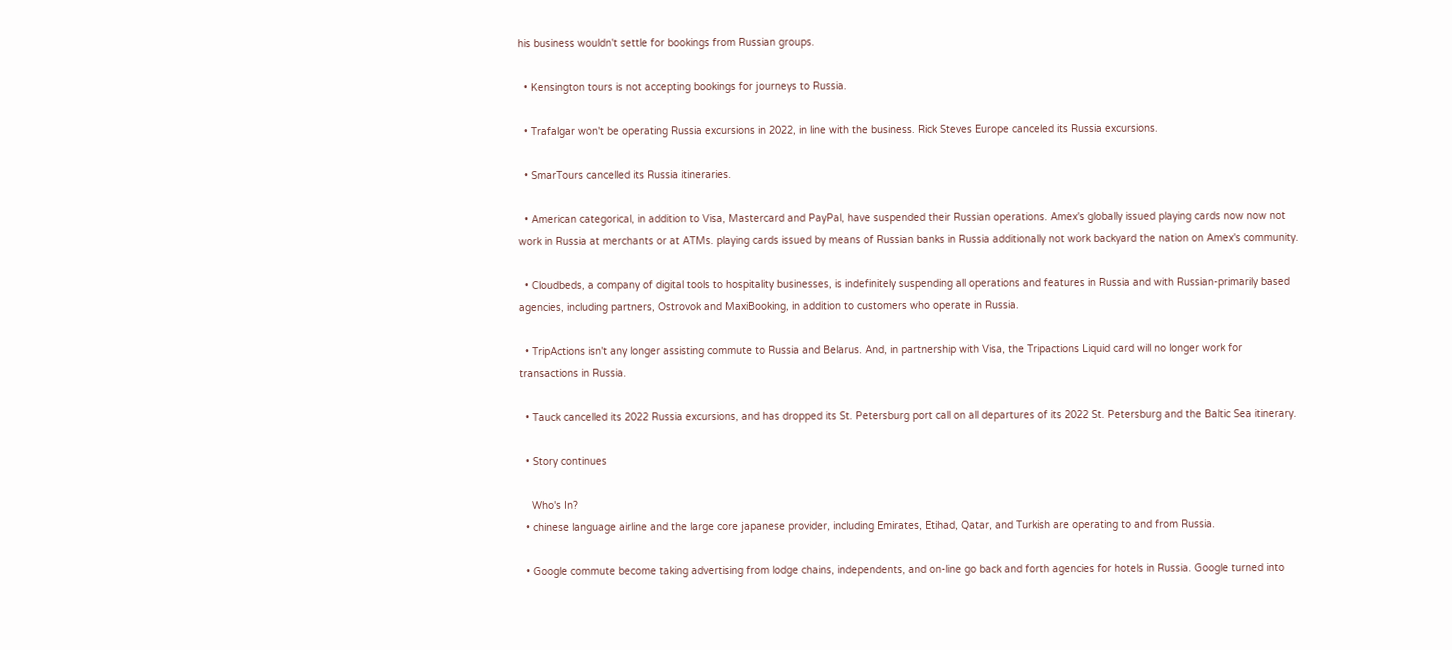his business wouldn't settle for bookings from Russian groups.

  • Kensington tours is not accepting bookings for journeys to Russia.

  • Trafalgar won't be operating Russia excursions in 2022, in line with the business. Rick Steves Europe canceled its Russia excursions.

  • SmarTours cancelled its Russia itineraries.

  • American categorical, in addition to Visa, Mastercard and PayPal, have suspended their Russian operations. Amex's globally issued playing cards now now not work in Russia at merchants or at ATMs. playing cards issued by means of Russian banks in Russia additionally not work backyard the nation on Amex's community.

  • Cloudbeds, a company of digital tools to hospitality businesses, is indefinitely suspending all operations and features in Russia and with Russian-primarily based agencies, including partners, Ostrovok and MaxiBooking, in addition to customers who operate in Russia.

  • TripActions isn't any longer assisting commute to Russia and Belarus. And, in partnership with Visa, the Tripactions Liquid card will no longer work for transactions in Russia.

  • Tauck cancelled its 2022 Russia excursions, and has dropped its St. Petersburg port call on all departures of its 2022 St. Petersburg and the Baltic Sea itinerary.

  • Story continues

    Who's In?
  • chinese language airline and the large core japanese provider, including Emirates, Etihad, Qatar, and Turkish are operating to and from Russia.

  • Google commute become taking advertising from lodge chains, independents, and on-line go back and forth agencies for hotels in Russia. Google turned into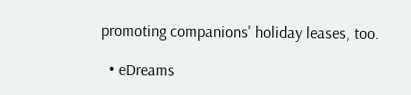promoting companions' holiday leases, too.

  • eDreams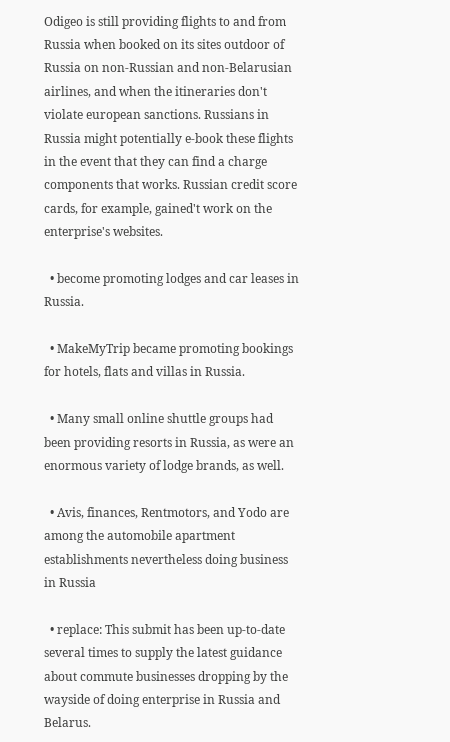Odigeo is still providing flights to and from Russia when booked on its sites outdoor of Russia on non-Russian and non-Belarusian airlines, and when the itineraries don't violate european sanctions. Russians in Russia might potentially e-book these flights in the event that they can find a charge components that works. Russian credit score cards, for example, gained't work on the enterprise's websites.

  • become promoting lodges and car leases in Russia.

  • MakeMyTrip became promoting bookings for hotels, flats and villas in Russia.

  • Many small online shuttle groups had been providing resorts in Russia, as were an enormous variety of lodge brands, as well.

  • Avis, finances, Rentmotors, and Yodo are among the automobile apartment establishments nevertheless doing business in Russia

  • replace: This submit has been up-to-date several times to supply the latest guidance about commute businesses dropping by the wayside of doing enterprise in Russia and Belarus.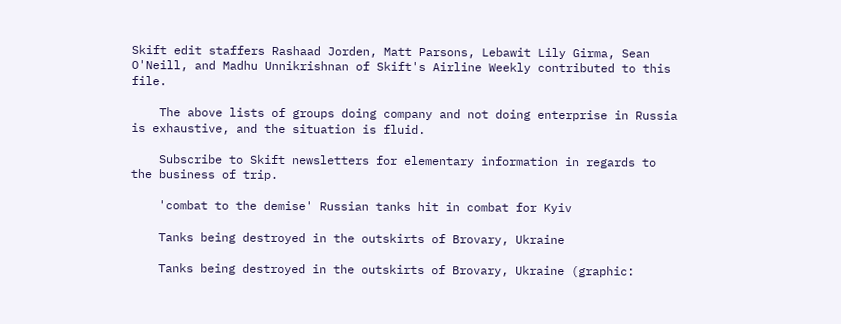Skift edit staffers Rashaad Jorden, Matt Parsons, Lebawit Lily Girma, Sean O'Neill, and Madhu Unnikrishnan of Skift's Airline Weekly contributed to this file.

    The above lists of groups doing company and not doing enterprise in Russia is exhaustive, and the situation is fluid.

    Subscribe to Skift newsletters for elementary information in regards to the business of trip.

    'combat to the demise' Russian tanks hit in combat for Kyiv

    Tanks being destroyed in the outskirts of Brovary, Ukraine

    Tanks being destroyed in the outskirts of Brovary, Ukraine (graphic: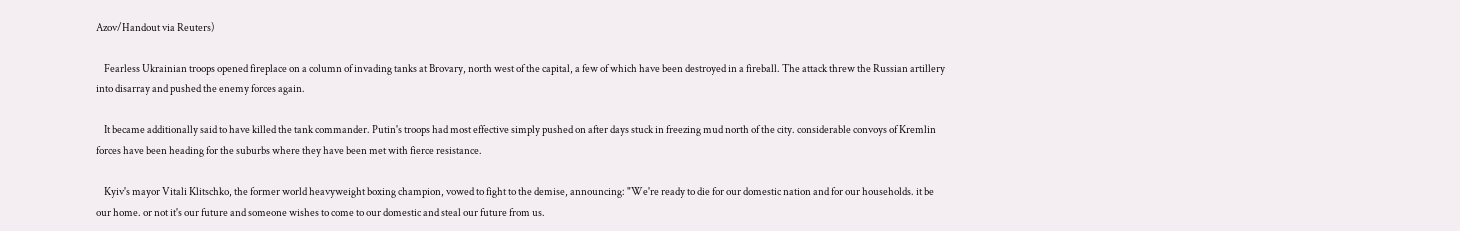Azov/Handout via Reuters)

    Fearless Ukrainian troops opened fireplace on a column of invading tanks at Brovary, north west of the capital, a few of which have been destroyed in a fireball. The attack threw the Russian artillery into disarray and pushed the enemy forces again.

    It became additionally said to have killed the tank commander. Putin's troops had most effective simply pushed on after days stuck in freezing mud north of the city. considerable convoys of Kremlin forces have been heading for the suburbs where they have been met with fierce resistance.

    Kyiv's mayor Vitali Klitschko, the former world heavyweight boxing champion, vowed to fight to the demise, announcing: "We're ready to die for our domestic nation and for our households. it be our home. or not it's our future and someone wishes to come to our domestic and steal our future from us.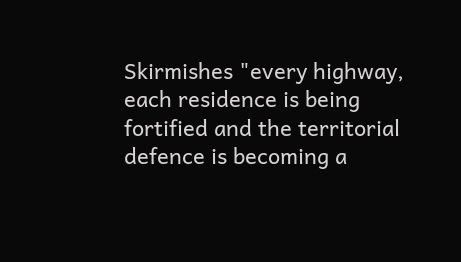Skirmishes "every highway, each residence is being fortified and the territorial defence is becoming a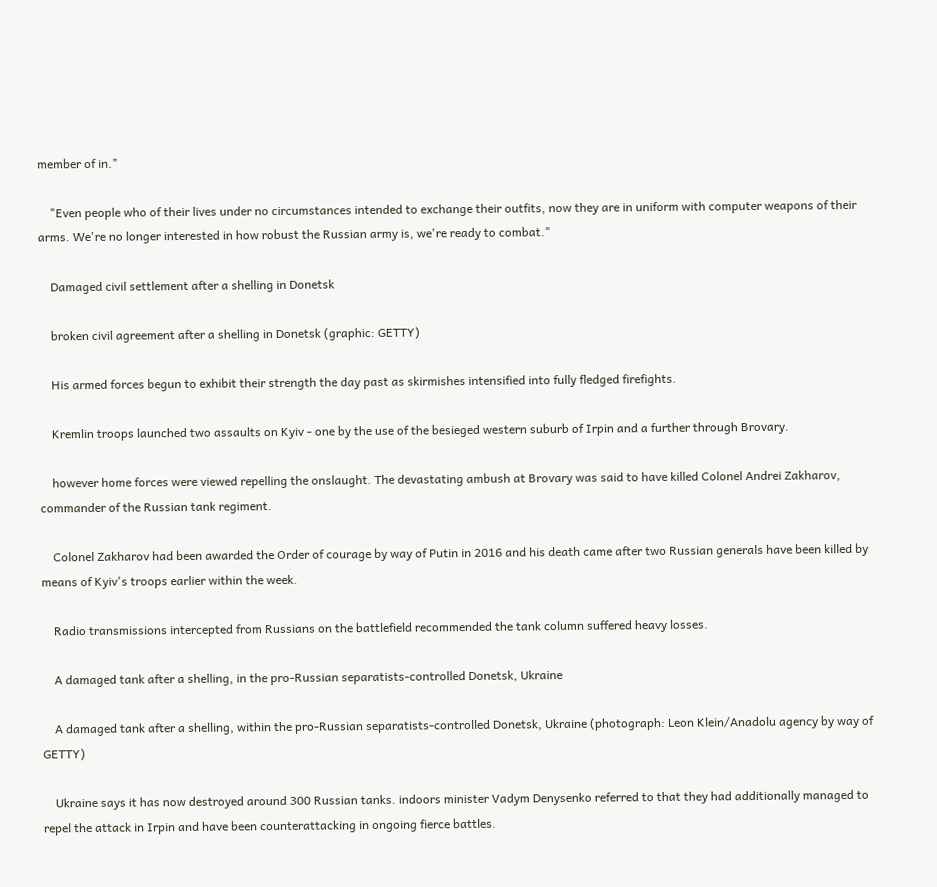member of in."

    "Even people who of their lives under no circumstances intended to exchange their outfits, now they are in uniform with computer weapons of their arms. We're no longer interested in how robust the Russian army is, we're ready to combat."

    Damaged civil settlement after a shelling in Donetsk

    broken civil agreement after a shelling in Donetsk (graphic: GETTY)

    His armed forces begun to exhibit their strength the day past as skirmishes intensified into fully fledged firefights.

    Kremlin troops launched two assaults on Kyiv - one by the use of the besieged western suburb of Irpin and a further through Brovary.

    however home forces were viewed repelling the onslaught. The devastating ambush at Brovary was said to have killed Colonel Andrei Zakharov, commander of the Russian tank regiment.

    Colonel Zakharov had been awarded the Order of courage by way of Putin in 2016 and his death came after two Russian generals have been killed by means of Kyiv's troops earlier within the week.

    Radio transmissions intercepted from Russians on the battlefield recommended the tank column suffered heavy losses.

    A damaged tank after a shelling, in the pro-Russian separatists-controlled Donetsk, Ukraine

    A damaged tank after a shelling, within the pro-Russian separatists-controlled Donetsk, Ukraine (photograph: Leon Klein/Anadolu agency by way of GETTY)

    Ukraine says it has now destroyed around 300 Russian tanks. indoors minister Vadym Denysenko referred to that they had additionally managed to repel the attack in Irpin and have been counterattacking in ongoing fierce battles.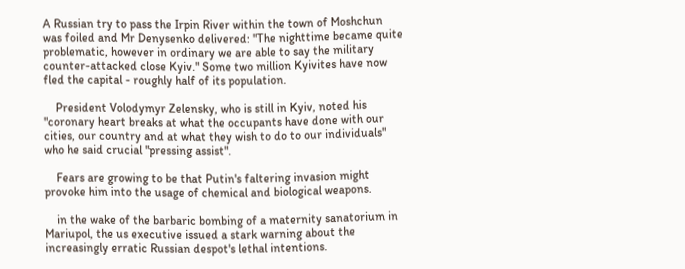A Russian try to pass the Irpin River within the town of Moshchun was foiled and Mr Denysenko delivered: "The nighttime became quite problematic, however in ordinary we are able to say the military counter-attacked close Kyiv." Some two million Kyivites have now fled the capital - roughly half of its population.

    President Volodymyr Zelensky, who is still in Kyiv, noted his "coronary heart breaks at what the occupants have done with our cities, our country and at what they wish to do to our individuals" who he said crucial "pressing assist".

    Fears are growing to be that Putin's faltering invasion might provoke him into the usage of chemical and biological weapons.

    in the wake of the barbaric bombing of a maternity sanatorium in Mariupol, the us executive issued a stark warning about the increasingly erratic Russian despot's lethal intentions.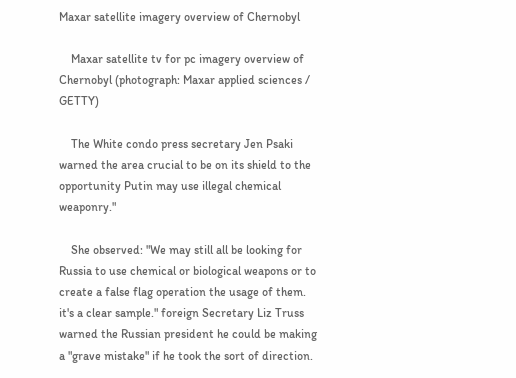Maxar satellite imagery overview of Chernobyl

    Maxar satellite tv for pc imagery overview of Chernobyl (photograph: Maxar applied sciences / GETTY)

    The White condo press secretary Jen Psaki warned the area crucial to be on its shield to the opportunity Putin may use illegal chemical weaponry."

    She observed: "We may still all be looking for Russia to use chemical or biological weapons or to create a false flag operation the usage of them. it's a clear sample." foreign Secretary Liz Truss warned the Russian president he could be making a "grave mistake" if he took the sort of direction.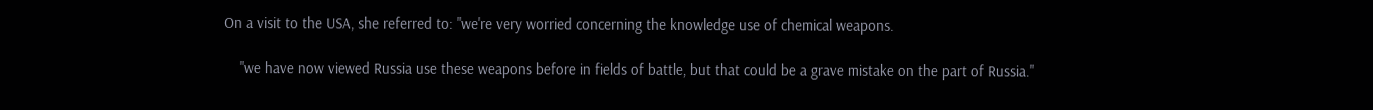On a visit to the USA, she referred to: "we're very worried concerning the knowledge use of chemical weapons.

    "we have now viewed Russia use these weapons before in fields of battle, but that could be a grave mistake on the part of Russia."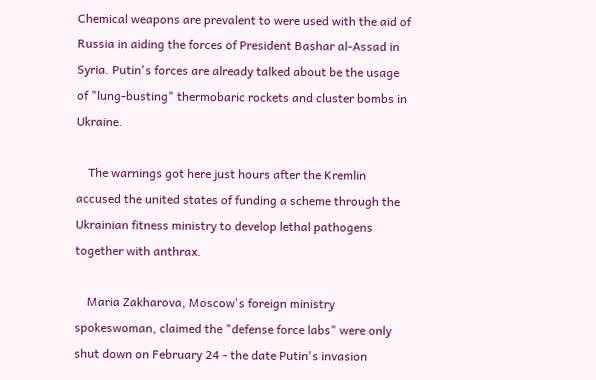Chemical weapons are prevalent to were used with the aid of Russia in aiding the forces of President Bashar al-Assad in Syria. Putin's forces are already talked about be the usage of "lung-busting" thermobaric rockets and cluster bombs in Ukraine.

    The warnings got here just hours after the Kremlin accused the united states of funding a scheme through the Ukrainian fitness ministry to develop lethal pathogens together with anthrax.

    Maria Zakharova, Moscow's foreign ministry spokeswoman, claimed the "defense force labs" were only shut down on February 24 - the date Putin's invasion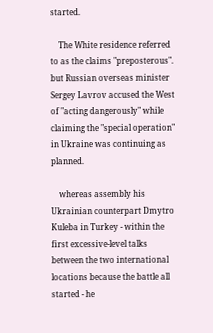started.

    The White residence referred to as the claims "preposterous". but Russian overseas minister Sergey Lavrov accused the West of "acting dangerously" while claiming the "special operation" in Ukraine was continuing as planned.

    whereas assembly his Ukrainian counterpart Dmytro Kuleba in Turkey - within the first excessive-level talks between the two international locations because the battle all started - he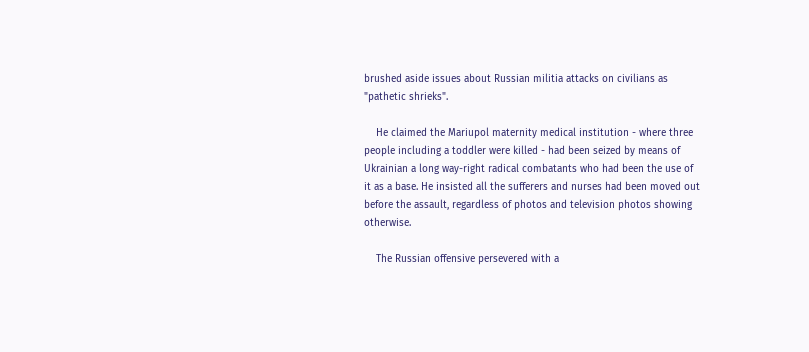brushed aside issues about Russian militia attacks on civilians as "pathetic shrieks".

    He claimed the Mariupol maternity medical institution - where three people including a toddler were killed - had been seized by means of Ukrainian a long way-right radical combatants who had been the use of it as a base. He insisted all the sufferers and nurses had been moved out before the assault, regardless of photos and television photos showing otherwise.

    The Russian offensive persevered with a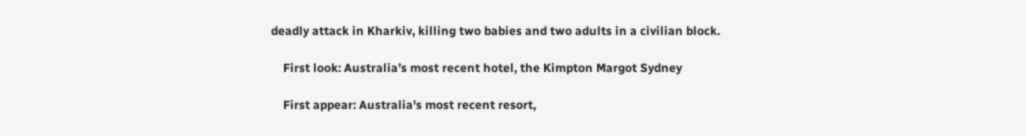deadly attack in Kharkiv, killing two babies and two adults in a civilian block.

    First look: Australia’s most recent hotel, the Kimpton Margot Sydney

    First appear: Australia's most recent resort,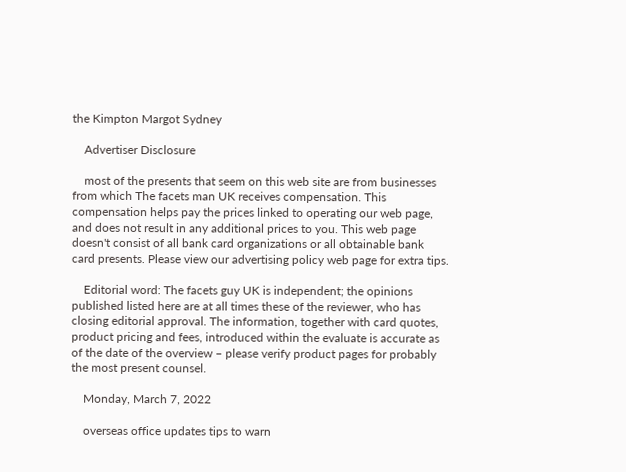the Kimpton Margot Sydney

    Advertiser Disclosure

    most of the presents that seem on this web site are from businesses from which The facets man UK receives compensation. This compensation helps pay the prices linked to operating our web page, and does not result in any additional prices to you. This web page doesn't consist of all bank card organizations or all obtainable bank card presents. Please view our advertising policy web page for extra tips.

    Editorial word: The facets guy UK is independent; the opinions published listed here are at all times these of the reviewer, who has closing editorial approval. The information, together with card quotes, product pricing and fees, introduced within the evaluate is accurate as of the date of the overview – please verify product pages for probably the most present counsel.

    Monday, March 7, 2022

    overseas office updates tips to warn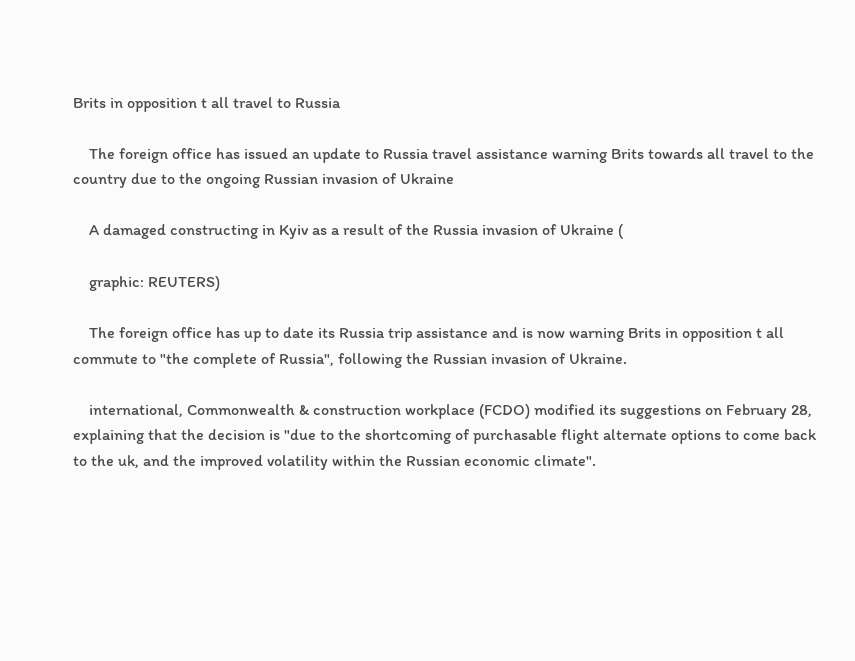Brits in opposition t all travel to Russia

    The foreign office has issued an update to Russia travel assistance warning Brits towards all travel to the country due to the ongoing Russian invasion of Ukraine

    A damaged constructing in Kyiv as a result of the Russia invasion of Ukraine (

    graphic: REUTERS)

    The foreign office has up to date its Russia trip assistance and is now warning Brits in opposition t all commute to "the complete of Russia", following the Russian invasion of Ukraine.

    international, Commonwealth & construction workplace (FCDO) modified its suggestions on February 28, explaining that the decision is "due to the shortcoming of purchasable flight alternate options to come back to the uk, and the improved volatility within the Russian economic climate".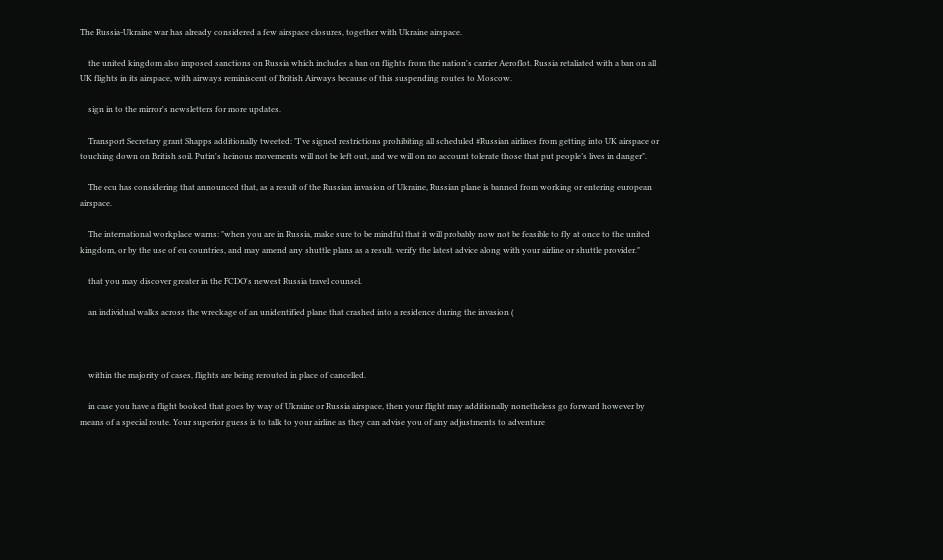The Russia-Ukraine war has already considered a few airspace closures, together with Ukraine airspace.

    the united kingdom also imposed sanctions on Russia which includes a ban on flights from the nation's carrier Aeroflot. Russia retaliated with a ban on all UK flights in its airspace, with airways reminiscent of British Airways because of this suspending routes to Moscow.

    sign in to the mirror's newsletters for more updates.

    Transport Secretary grant Shapps additionally tweeted: "I've signed restrictions prohibiting all scheduled #Russian airlines from getting into UK airspace or touching down on British soil. Putin's heinous movements will not be left out, and we will on no account tolerate those that put people’s lives in danger".

    The ecu has considering that announced that, as a result of the Russian invasion of Ukraine, Russian plane is banned from working or entering european airspace.

    The international workplace warns: "when you are in Russia, make sure to be mindful that it will probably now not be feasible to fly at once to the united kingdom, or by the use of eu countries, and may amend any shuttle plans as a result. verify the latest advice along with your airline or shuttle provider."

    that you may discover greater in the FCDO's newest Russia travel counsel.

    an individual walks across the wreckage of an unidentified plane that crashed into a residence during the invasion (



    within the majority of cases, flights are being rerouted in place of cancelled.

    in case you have a flight booked that goes by way of Ukraine or Russia airspace, then your flight may additionally nonetheless go forward however by means of a special route. Your superior guess is to talk to your airline as they can advise you of any adjustments to adventure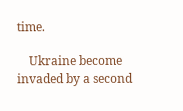time.

    Ukraine become invaded by a second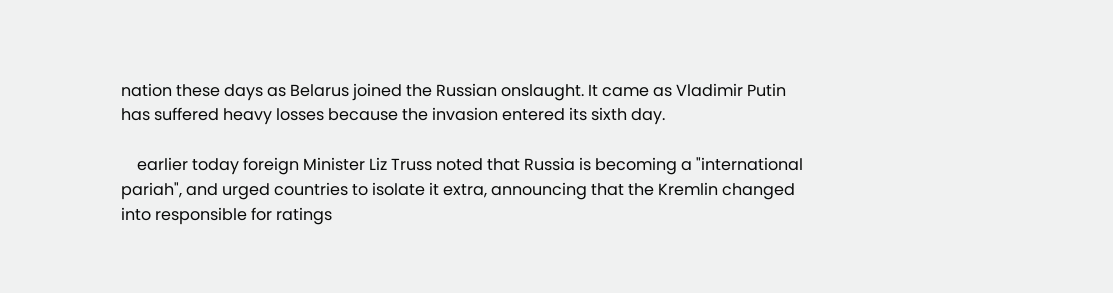nation these days as Belarus joined the Russian onslaught. It came as Vladimir Putin has suffered heavy losses because the invasion entered its sixth day.

    earlier today foreign Minister Liz Truss noted that Russia is becoming a "international pariah", and urged countries to isolate it extra, announcing that the Kremlin changed into responsible for ratings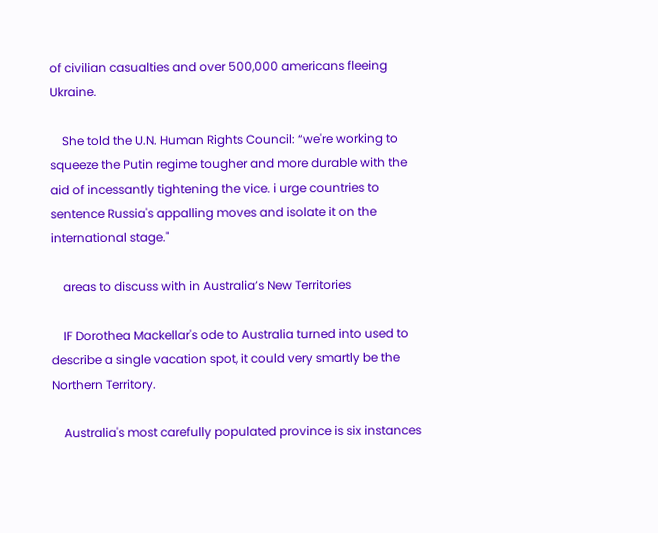of civilian casualties and over 500,000 americans fleeing Ukraine.

    She told the U.N. Human Rights Council: “we're working to squeeze the Putin regime tougher and more durable with the aid of incessantly tightening the vice. i urge countries to sentence Russia's appalling moves and isolate it on the international stage."

    areas to discuss with in Australia’s New Territories

    IF Dorothea Mackellar's ode to Australia turned into used to describe a single vacation spot, it could very smartly be the Northern Territory.

    Australia's most carefully populated province is six instances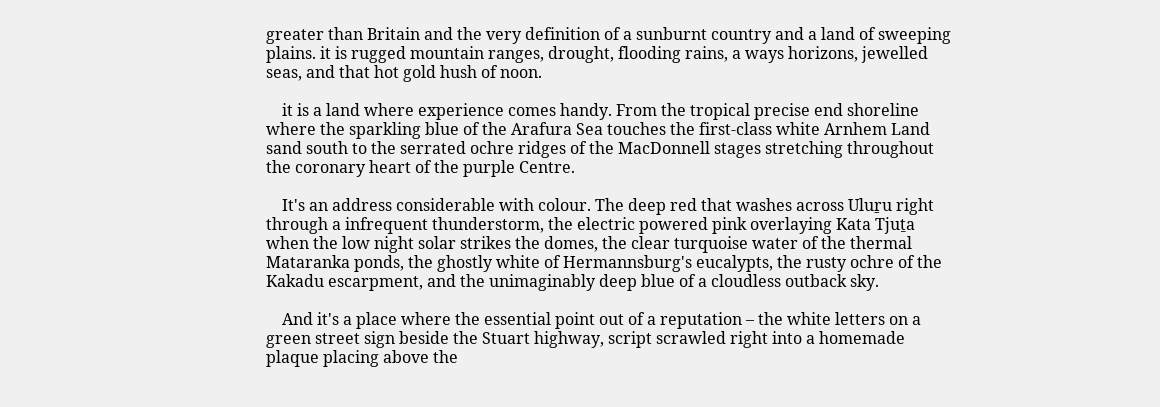greater than Britain and the very definition of a sunburnt country and a land of sweeping plains. it is rugged mountain ranges, drought, flooding rains, a ways horizons, jewelled seas, and that hot gold hush of noon.

    it is a land where experience comes handy. From the tropical precise end shoreline where the sparkling blue of the Arafura Sea touches the first-class white Arnhem Land sand south to the serrated ochre ridges of the MacDonnell stages stretching throughout the coronary heart of the purple Centre.

    It's an address considerable with colour. The deep red that washes across Uluṟu right through a infrequent thunderstorm, the electric powered pink overlaying Kata Tjuṯa when the low night solar strikes the domes, the clear turquoise water of the thermal Mataranka ponds, the ghostly white of Hermannsburg's eucalypts, the rusty ochre of the Kakadu escarpment, and the unimaginably deep blue of a cloudless outback sky.

    And it's a place where the essential point out of a reputation – the white letters on a green street sign beside the Stuart highway, script scrawled right into a homemade plaque placing above the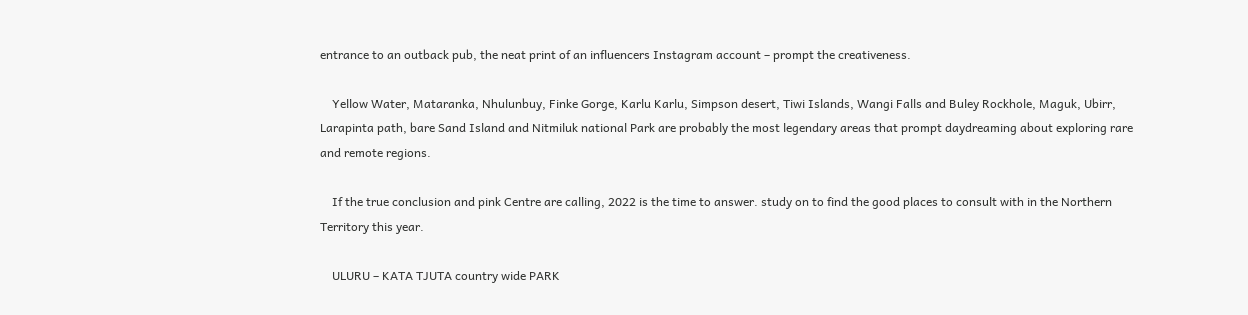entrance to an outback pub, the neat print of an influencers Instagram account – prompt the creativeness.

    Yellow Water, Mataranka, Nhulunbuy, Finke Gorge, Karlu Karlu, Simpson desert, Tiwi Islands, Wangi Falls and Buley Rockhole, Maguk, Ubirr, Larapinta path, bare Sand Island and Nitmiluk national Park are probably the most legendary areas that prompt daydreaming about exploring rare and remote regions.

    If the true conclusion and pink Centre are calling, 2022 is the time to answer. study on to find the good places to consult with in the Northern Territory this year.

    ULURU – KATA TJUTA country wide PARK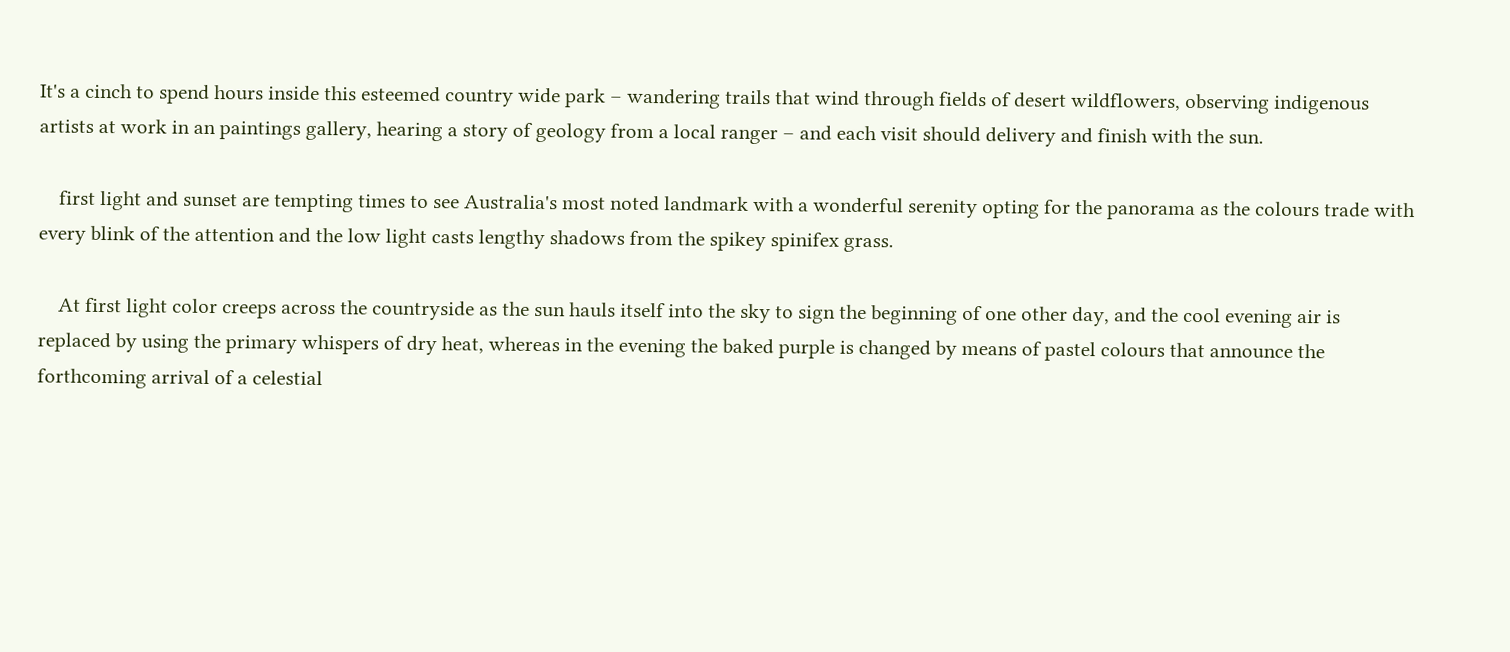It's a cinch to spend hours inside this esteemed country wide park – wandering trails that wind through fields of desert wildflowers, observing indigenous artists at work in an paintings gallery, hearing a story of geology from a local ranger – and each visit should delivery and finish with the sun.

    first light and sunset are tempting times to see Australia's most noted landmark with a wonderful serenity opting for the panorama as the colours trade with every blink of the attention and the low light casts lengthy shadows from the spikey spinifex grass.

    At first light color creeps across the countryside as the sun hauls itself into the sky to sign the beginning of one other day, and the cool evening air is replaced by using the primary whispers of dry heat, whereas in the evening the baked purple is changed by means of pastel colours that announce the forthcoming arrival of a celestial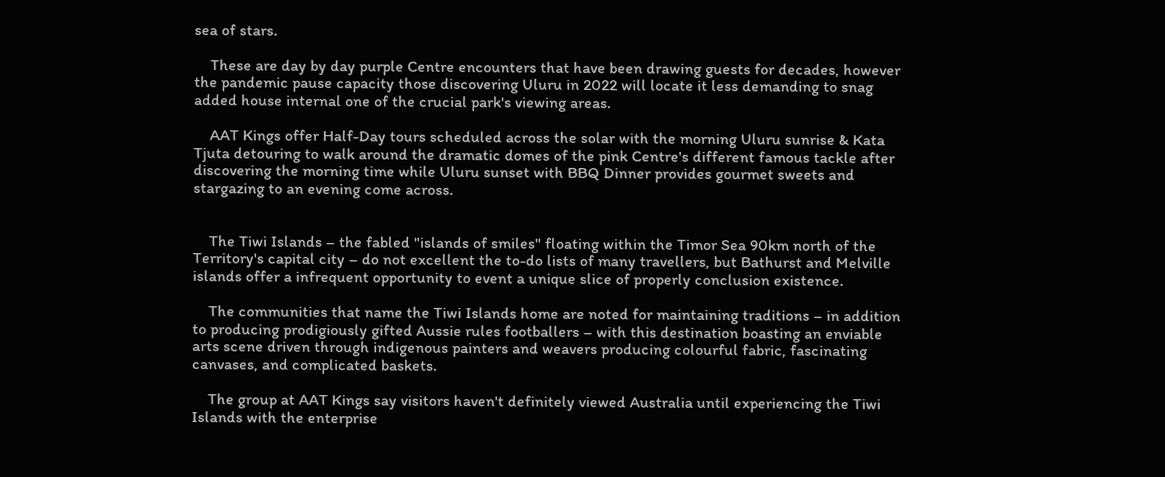sea of stars.

    These are day by day purple Centre encounters that have been drawing guests for decades, however the pandemic pause capacity those discovering Uluru in 2022 will locate it less demanding to snag added house internal one of the crucial park's viewing areas.

    AAT Kings offer Half-Day tours scheduled across the solar with the morning Uluru sunrise & Kata Tjuta detouring to walk around the dramatic domes of the pink Centre's different famous tackle after discovering the morning time while Uluru sunset with BBQ Dinner provides gourmet sweets and stargazing to an evening come across.


    The Tiwi Islands – the fabled "islands of smiles" floating within the Timor Sea 90km north of the Territory's capital city – do not excellent the to-do lists of many travellers, but Bathurst and Melville islands offer a infrequent opportunity to event a unique slice of properly conclusion existence.

    The communities that name the Tiwi Islands home are noted for maintaining traditions – in addition to producing prodigiously gifted Aussie rules footballers – with this destination boasting an enviable arts scene driven through indigenous painters and weavers producing colourful fabric, fascinating canvases, and complicated baskets.

    The group at AAT Kings say visitors haven't definitely viewed Australia until experiencing the Tiwi Islands with the enterprise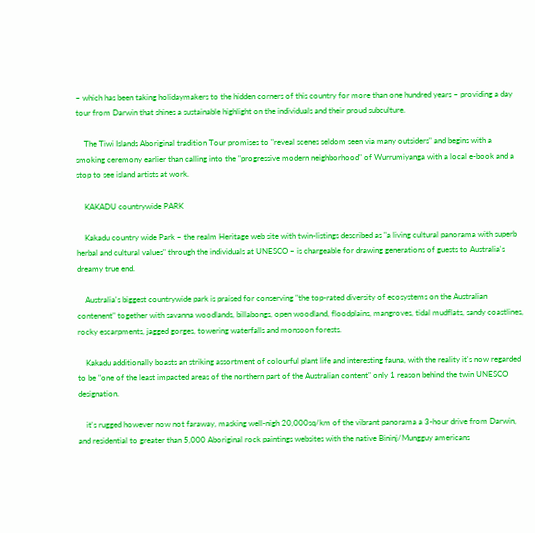– which has been taking holidaymakers to the hidden corners of this country for more than one hundred years – providing a day tour from Darwin that shines a sustainable highlight on the individuals and their proud subculture.

    The Tiwi Islands Aboriginal tradition Tour promises to "reveal scenes seldom seen via many outsiders" and begins with a smoking ceremony earlier than calling into the "progressive modern neighborhood" of Wurrumiyanga with a local e-book and a stop to see island artists at work.

    KAKADU countrywide PARK

    Kakadu country wide Park – the realm Heritage web site with twin-listings described as "a living cultural panorama with superb herbal and cultural values" through the individuals at UNESCO – is chargeable for drawing generations of guests to Australia's dreamy true end.

    Australia's biggest countrywide park is praised for conserving "the top-rated diversity of ecosystems on the Australian contenent" together with savanna woodlands, billabongs, open woodland, floodplains, mangroves, tidal mudflats, sandy coastlines, rocky escarpments, jagged gorges, towering waterfalls and monsoon forests.

    Kakadu additionally boasts an striking assortment of colourful plant life and interesting fauna, with the reality it's now regarded to be "one of the least impacted areas of the northern part of the Australian content" only 1 reason behind the twin UNESCO designation.

    it's rugged however now not faraway, masking well-nigh 20,000sq/km of the vibrant panorama a 3-hour drive from Darwin, and residential to greater than 5,000 Aboriginal rock paintings websites with the native Bininj/Mungguy americans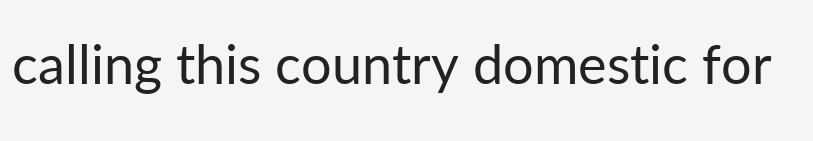calling this country domestic for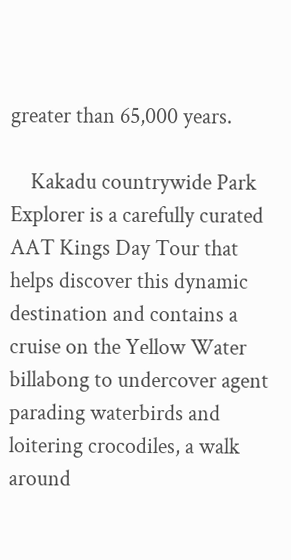greater than 65,000 years.

    Kakadu countrywide Park Explorer is a carefully curated AAT Kings Day Tour that helps discover this dynamic destination and contains a cruise on the Yellow Water billabong to undercover agent parading waterbirds and loitering crocodiles, a walk around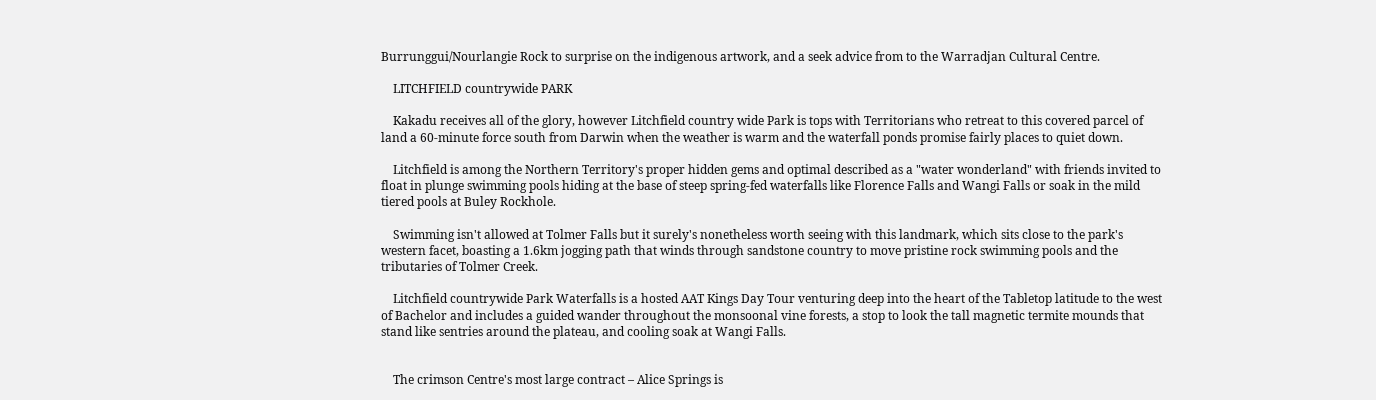Burrunggui/Nourlangie Rock to surprise on the indigenous artwork, and a seek advice from to the Warradjan Cultural Centre.

    LITCHFIELD countrywide PARK

    Kakadu receives all of the glory, however Litchfield country wide Park is tops with Territorians who retreat to this covered parcel of land a 60-minute force south from Darwin when the weather is warm and the waterfall ponds promise fairly places to quiet down.

    Litchfield is among the Northern Territory's proper hidden gems and optimal described as a "water wonderland" with friends invited to float in plunge swimming pools hiding at the base of steep spring-fed waterfalls like Florence Falls and Wangi Falls or soak in the mild tiered pools at Buley Rockhole.

    Swimming isn't allowed at Tolmer Falls but it surely's nonetheless worth seeing with this landmark, which sits close to the park's western facet, boasting a 1.6km jogging path that winds through sandstone country to move pristine rock swimming pools and the tributaries of Tolmer Creek.

    Litchfield countrywide Park Waterfalls is a hosted AAT Kings Day Tour venturing deep into the heart of the Tabletop latitude to the west of Bachelor and includes a guided wander throughout the monsoonal vine forests, a stop to look the tall magnetic termite mounds that stand like sentries around the plateau, and cooling soak at Wangi Falls.


    The crimson Centre's most large contract – Alice Springs is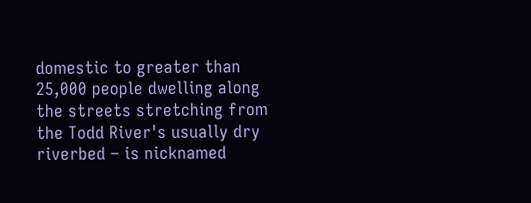domestic to greater than 25,000 people dwelling along the streets stretching from the Todd River's usually dry riverbed – is nicknamed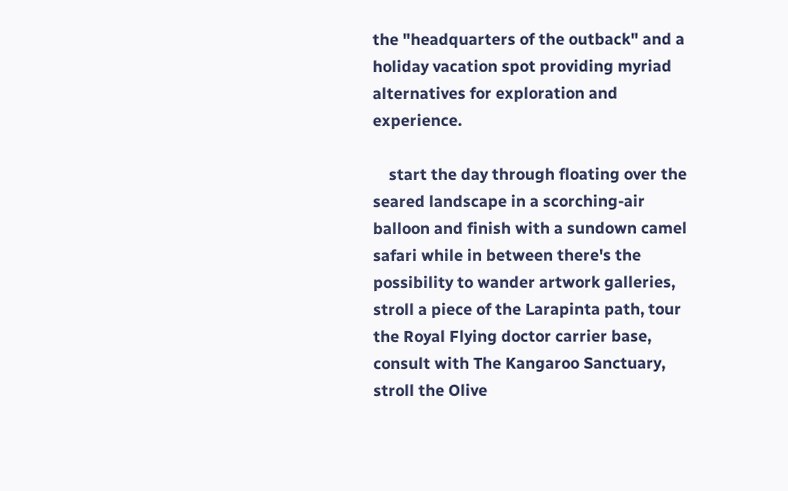the "headquarters of the outback" and a holiday vacation spot providing myriad alternatives for exploration and experience.

    start the day through floating over the seared landscape in a scorching-air balloon and finish with a sundown camel safari while in between there's the possibility to wander artwork galleries, stroll a piece of the Larapinta path, tour the Royal Flying doctor carrier base, consult with The Kangaroo Sanctuary, stroll the Olive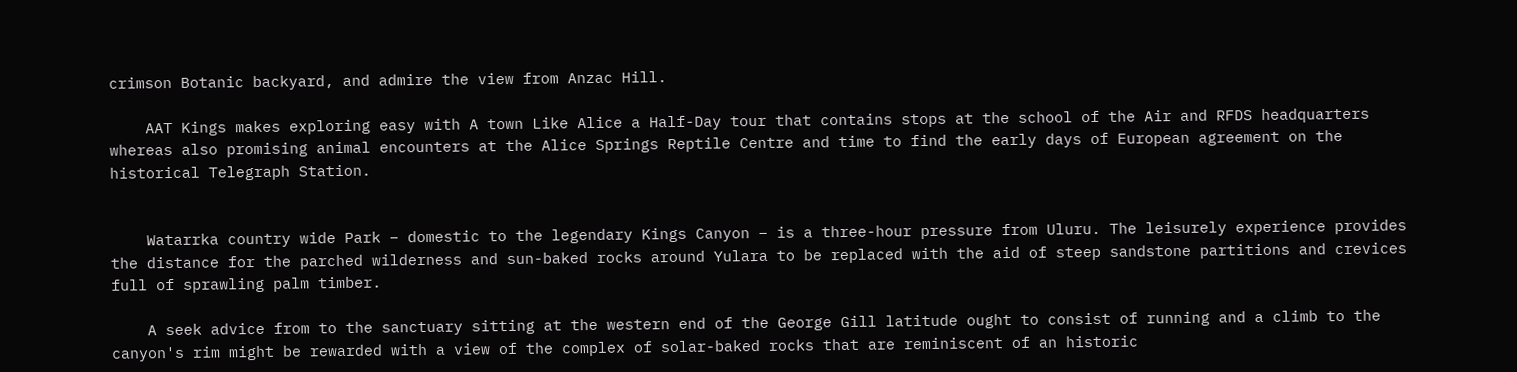crimson Botanic backyard, and admire the view from Anzac Hill.

    AAT Kings makes exploring easy with A town Like Alice a Half-Day tour that contains stops at the school of the Air and RFDS headquarters whereas also promising animal encounters at the Alice Springs Reptile Centre and time to find the early days of European agreement on the historical Telegraph Station.


    Watarrka country wide Park – domestic to the legendary Kings Canyon – is a three-hour pressure from Uluru. The leisurely experience provides the distance for the parched wilderness and sun-baked rocks around Yulara to be replaced with the aid of steep sandstone partitions and crevices full of sprawling palm timber.

    A seek advice from to the sanctuary sitting at the western end of the George Gill latitude ought to consist of running and a climb to the canyon's rim might be rewarded with a view of the complex of solar-baked rocks that are reminiscent of an historic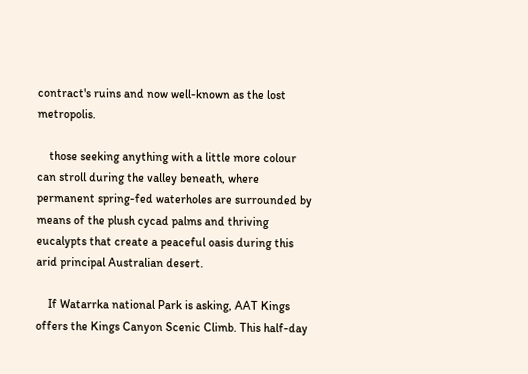contract's ruins and now well-known as the lost metropolis.

    those seeking anything with a little more colour can stroll during the valley beneath, where permanent spring-fed waterholes are surrounded by means of the plush cycad palms and thriving eucalypts that create a peaceful oasis during this arid principal Australian desert.

    If Watarrka national Park is asking, AAT Kings offers the Kings Canyon Scenic Climb. This half-day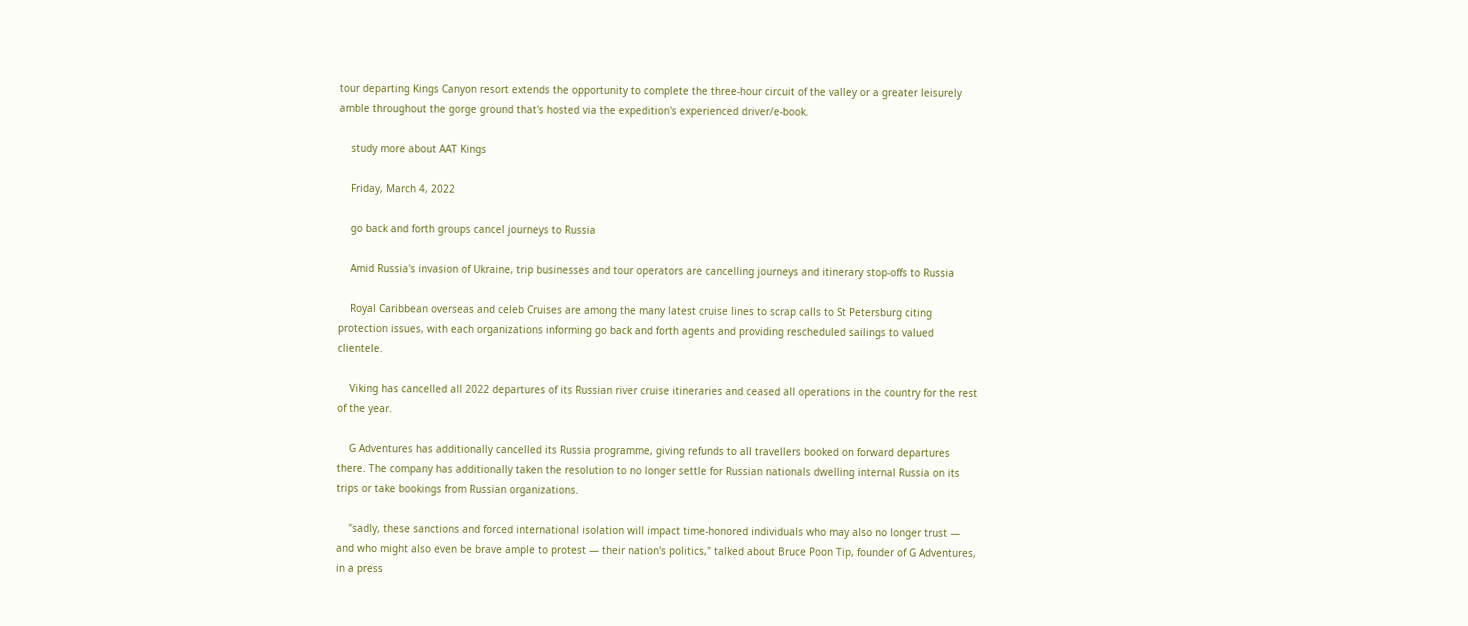tour departing Kings Canyon resort extends the opportunity to complete the three-hour circuit of the valley or a greater leisurely amble throughout the gorge ground that's hosted via the expedition's experienced driver/e-book.

    study more about AAT Kings

    Friday, March 4, 2022

    go back and forth groups cancel journeys to Russia

    Amid Russia's invasion of Ukraine, trip businesses and tour operators are cancelling journeys and itinerary stop-offs to Russia

    Royal Caribbean overseas and celeb Cruises are among the many latest cruise lines to scrap calls to St Petersburg citing protection issues, with each organizations informing go back and forth agents and providing rescheduled sailings to valued clientele.

    Viking has cancelled all 2022 departures of its Russian river cruise itineraries and ceased all operations in the country for the rest of the year.

    G Adventures has additionally cancelled its Russia programme, giving refunds to all travellers booked on forward departures there. The company has additionally taken the resolution to no longer settle for Russian nationals dwelling internal Russia on its trips or take bookings from Russian organizations.

    "sadly, these sanctions and forced international isolation will impact time-honored individuals who may also no longer trust — and who might also even be brave ample to protest — their nation's politics," talked about Bruce Poon Tip, founder of G Adventures, in a press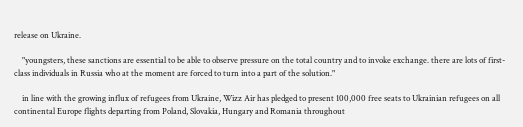release on Ukraine.

    "youngsters, these sanctions are essential to be able to observe pressure on the total country and to invoke exchange. there are lots of first-class individuals in Russia who at the moment are forced to turn into a part of the solution."

    in line with the growing influx of refugees from Ukraine, Wizz Air has pledged to present 100,000 free seats to Ukrainian refugees on all continental Europe flights departing from Poland, Slovakia, Hungary and Romania throughout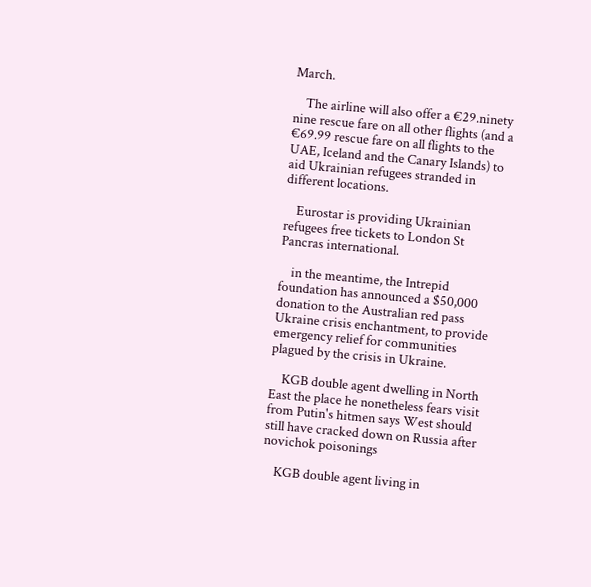March.

    The airline will also offer a €29.ninety nine rescue fare on all other flights (and a €69.99 rescue fare on all flights to the UAE, Iceland and the Canary Islands) to aid Ukrainian refugees stranded in different locations.

    Eurostar is providing Ukrainian refugees free tickets to London St Pancras international.

    in the meantime, the Intrepid foundation has announced a $50,000 donation to the Australian red pass Ukraine crisis enchantment, to provide emergency relief for communities plagued by the crisis in Ukraine.

    KGB double agent dwelling in North East the place he nonetheless fears visit from Putin's hitmen says West should still have cracked down on Russia after novichok poisonings

    KGB double agent living in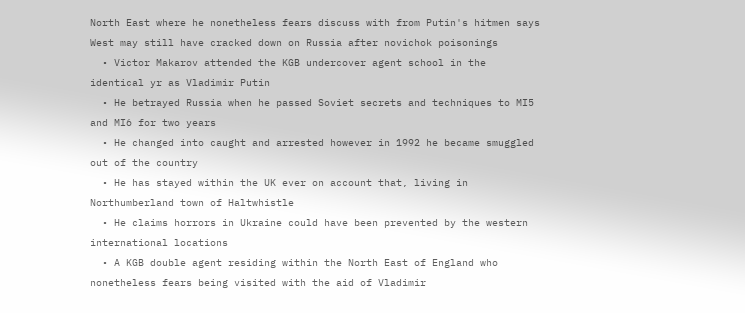North East where he nonetheless fears discuss with from Putin's hitmen says West may still have cracked down on Russia after novichok poisonings
  • Victor Makarov attended the KGB undercover agent school in the identical yr as Vladimir Putin
  • He betrayed Russia when he passed Soviet secrets and techniques to MI5 and MI6 for two years
  • He changed into caught and arrested however in 1992 he became smuggled out of the country
  • He has stayed within the UK ever on account that, living in Northumberland town of Haltwhistle
  • He claims horrors in Ukraine could have been prevented by the western international locations
  • A KGB double agent residing within the North East of England who nonetheless fears being visited with the aid of Vladimir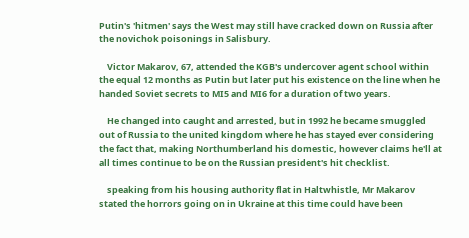Putin's 'hitmen' says the West may still have cracked down on Russia after the novichok poisonings in Salisbury.

    Victor Makarov, 67, attended the KGB's undercover agent school within the equal 12 months as Putin but later put his existence on the line when he handed Soviet secrets to MI5 and MI6 for a duration of two years.

    He changed into caught and arrested, but in 1992 he became smuggled out of Russia to the united kingdom where he has stayed ever considering the fact that, making Northumberland his domestic, however claims he'll at all times continue to be on the Russian president's hit checklist.

    speaking from his housing authority flat in Haltwhistle, Mr Makarov stated the horrors going on in Ukraine at this time could have been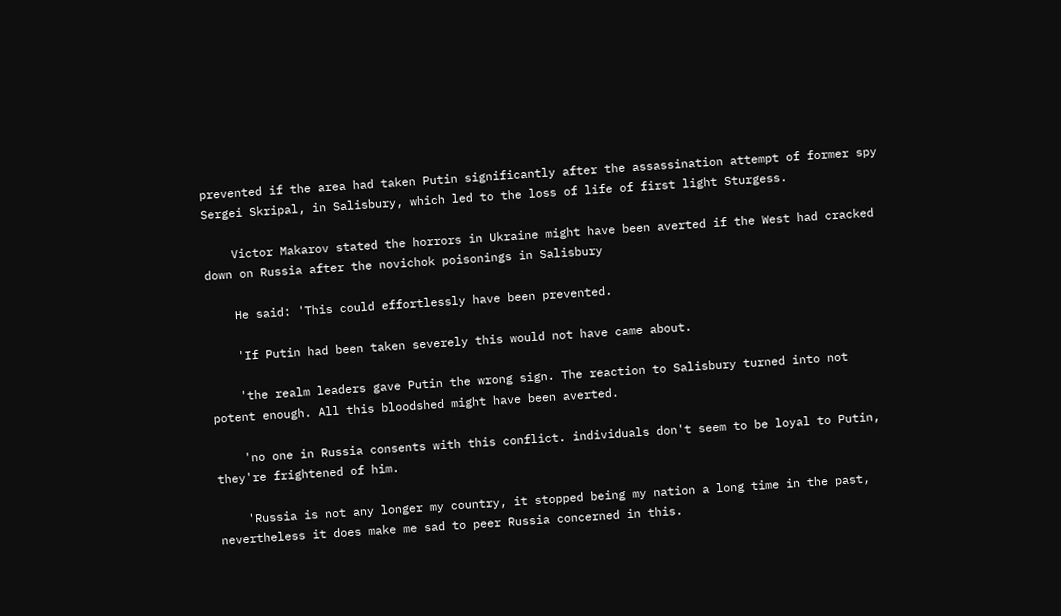prevented if the area had taken Putin significantly after the assassination attempt of former spy Sergei Skripal, in Salisbury, which led to the loss of life of first light Sturgess.

    Victor Makarov stated the horrors in Ukraine might have been averted if the West had cracked down on Russia after the novichok poisonings in Salisbury

    He said: 'This could effortlessly have been prevented.

    'If Putin had been taken severely this would not have came about.

    'the realm leaders gave Putin the wrong sign. The reaction to Salisbury turned into not potent enough. All this bloodshed might have been averted.

    'no one in Russia consents with this conflict. individuals don't seem to be loyal to Putin, they're frightened of him.

    'Russia is not any longer my country, it stopped being my nation a long time in the past, nevertheless it does make me sad to peer Russia concerned in this.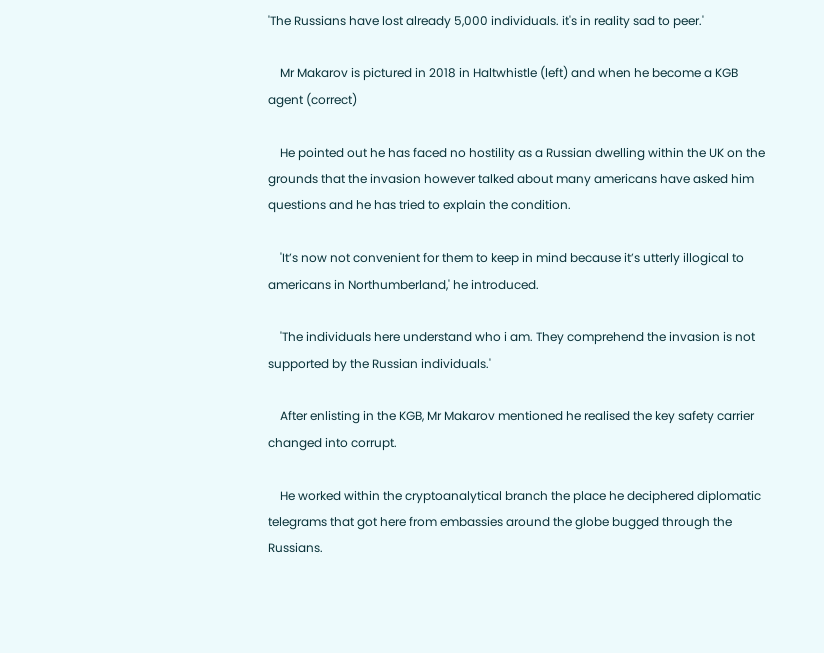'The Russians have lost already 5,000 individuals. it's in reality sad to peer.'

    Mr Makarov is pictured in 2018 in Haltwhistle (left) and when he become a KGB agent (correct)

    He pointed out he has faced no hostility as a Russian dwelling within the UK on the grounds that the invasion however talked about many americans have asked him questions and he has tried to explain the condition.

    'It’s now not convenient for them to keep in mind because it’s utterly illogical to americans in Northumberland,' he introduced.

    'The individuals here understand who i am. They comprehend the invasion is not supported by the Russian individuals.'

    After enlisting in the KGB, Mr Makarov mentioned he realised the key safety carrier changed into corrupt.

    He worked within the cryptoanalytical branch the place he deciphered diplomatic telegrams that got here from embassies around the globe bugged through the Russians.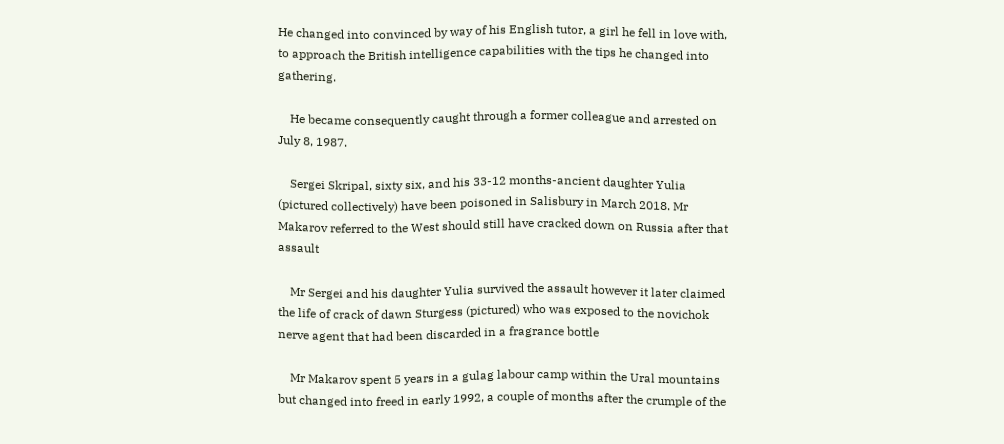He changed into convinced by way of his English tutor, a girl he fell in love with, to approach the British intelligence capabilities with the tips he changed into gathering.

    He became consequently caught through a former colleague and arrested on July 8, 1987.

    Sergei Skripal, sixty six, and his 33-12 months-ancient daughter Yulia (pictured collectively) have been poisoned in Salisbury in March 2018. Mr Makarov referred to the West should still have cracked down on Russia after that assault

    Mr Sergei and his daughter Yulia survived the assault however it later claimed the life of crack of dawn Sturgess (pictured) who was exposed to the novichok nerve agent that had been discarded in a fragrance bottle

    Mr Makarov spent 5 years in a gulag labour camp within the Ural mountains but changed into freed in early 1992, a couple of months after the crumple of the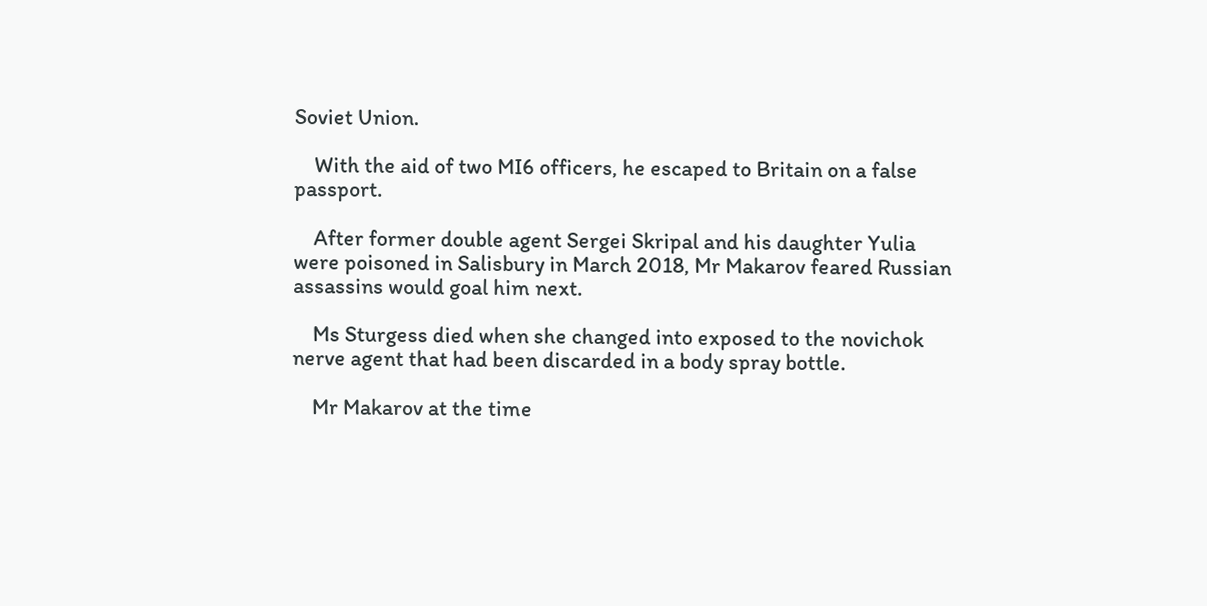Soviet Union.

    With the aid of two MI6 officers, he escaped to Britain on a false passport.

    After former double agent Sergei Skripal and his daughter Yulia were poisoned in Salisbury in March 2018, Mr Makarov feared Russian assassins would goal him next.

    Ms Sturgess died when she changed into exposed to the novichok nerve agent that had been discarded in a body spray bottle.

    Mr Makarov at the time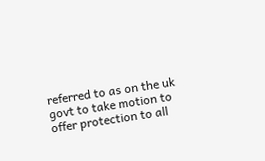referred to as on the uk govt to take motion to offer protection to all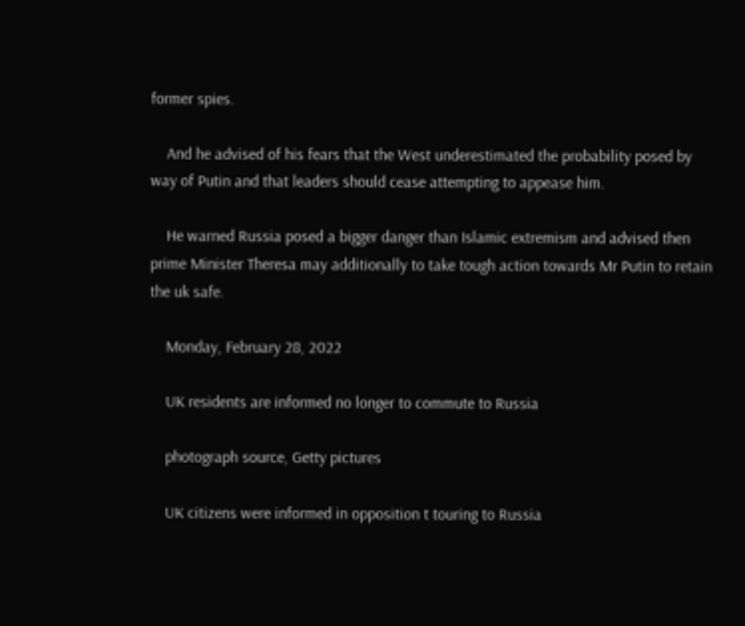former spies.

    And he advised of his fears that the West underestimated the probability posed by way of Putin and that leaders should cease attempting to appease him.

    He warned Russia posed a bigger danger than Islamic extremism and advised then prime Minister Theresa may additionally to take tough action towards Mr Putin to retain the uk safe.

    Monday, February 28, 2022

    UK residents are informed no longer to commute to Russia

    photograph source, Getty pictures

    UK citizens were informed in opposition t touring to Russia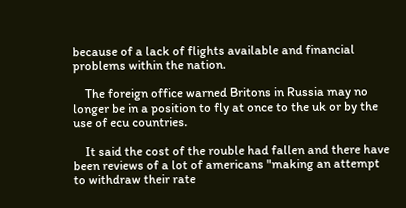because of a lack of flights available and financial problems within the nation.

    The foreign office warned Britons in Russia may no longer be in a position to fly at once to the uk or by the use of ecu countries.

    It said the cost of the rouble had fallen and there have been reviews of a lot of americans "making an attempt to withdraw their rate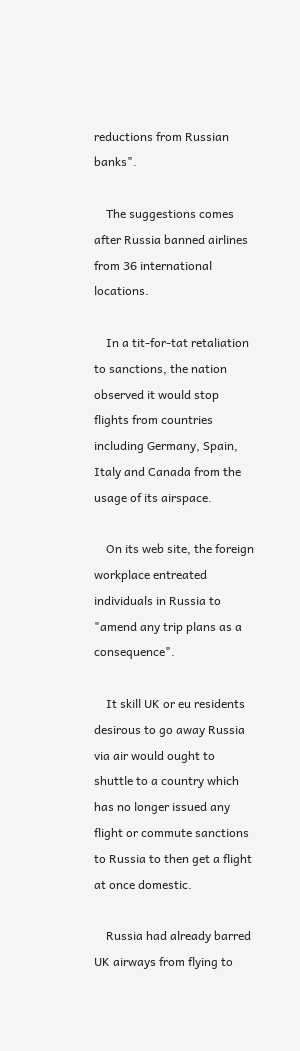reductions from Russian banks".

    The suggestions comes after Russia banned airlines from 36 international locations.

    In a tit-for-tat retaliation to sanctions, the nation observed it would stop flights from countries including Germany, Spain, Italy and Canada from the usage of its airspace.

    On its web site, the foreign workplace entreated individuals in Russia to "amend any trip plans as a consequence".

    It skill UK or eu residents desirous to go away Russia via air would ought to shuttle to a country which has no longer issued any flight or commute sanctions to Russia to then get a flight at once domestic.

    Russia had already barred UK airways from flying to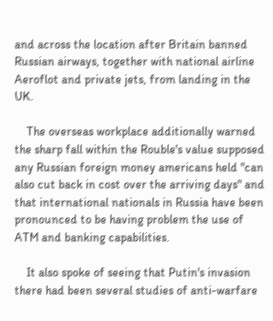and across the location after Britain banned Russian airways, together with national airline Aeroflot and private jets, from landing in the UK.

    The overseas workplace additionally warned the sharp fall within the Rouble's value supposed any Russian foreign money americans held "can also cut back in cost over the arriving days" and that international nationals in Russia have been pronounced to be having problem the use of ATM and banking capabilities.

    It also spoke of seeing that Putin's invasion there had been several studies of anti-warfare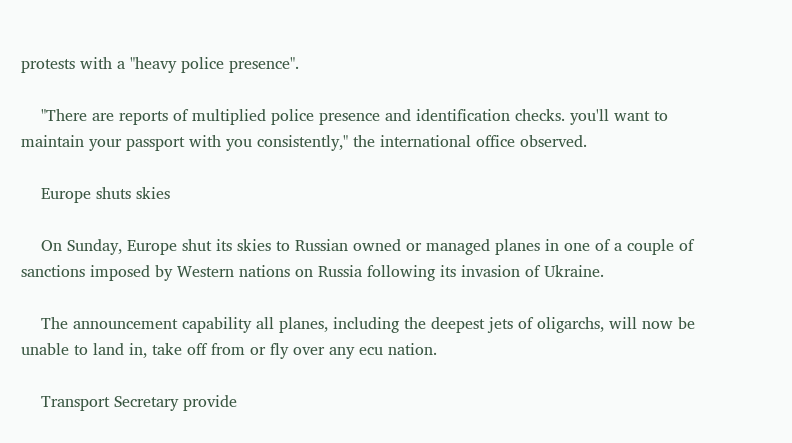protests with a "heavy police presence".

    "There are reports of multiplied police presence and identification checks. you'll want to maintain your passport with you consistently," the international office observed.

    Europe shuts skies

    On Sunday, Europe shut its skies to Russian owned or managed planes in one of a couple of sanctions imposed by Western nations on Russia following its invasion of Ukraine.

    The announcement capability all planes, including the deepest jets of oligarchs, will now be unable to land in, take off from or fly over any ecu nation.

    Transport Secretary provide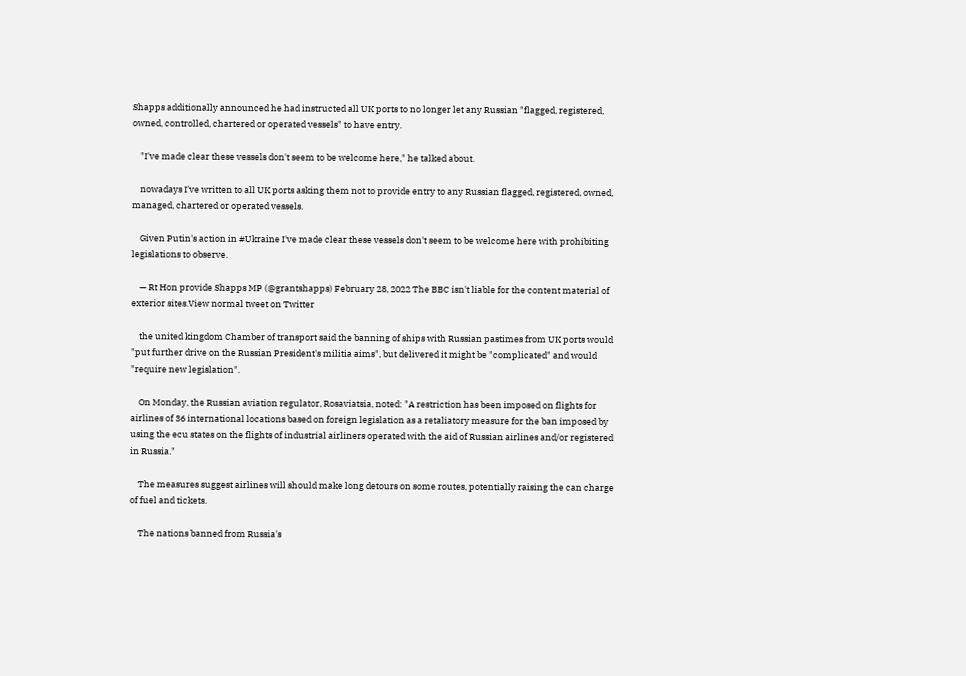Shapps additionally announced he had instructed all UK ports to no longer let any Russian "flagged, registered, owned, controlled, chartered or operated vessels" to have entry.

    "I've made clear these vessels don't seem to be welcome here," he talked about.

    nowadays I've written to all UK ports asking them not to provide entry to any Russian flagged, registered, owned, managed, chartered or operated vessels.

    Given Putin's action in #Ukraine I've made clear these vessels don't seem to be welcome here with prohibiting legislations to observe.

    — Rt Hon provide Shapps MP (@grantshapps) February 28, 2022 The BBC isn't liable for the content material of exterior sites.View normal tweet on Twitter

    the united kingdom Chamber of transport said the banning of ships with Russian pastimes from UK ports would "put further drive on the Russian President's militia aims", but delivered it might be "complicated" and would "require new legislation".

    On Monday, the Russian aviation regulator, Rosaviatsia, noted: "A restriction has been imposed on flights for airlines of 36 international locations based on foreign legislation as a retaliatory measure for the ban imposed by using the ecu states on the flights of industrial airliners operated with the aid of Russian airlines and/or registered in Russia."

    The measures suggest airlines will should make long detours on some routes, potentially raising the can charge of fuel and tickets.

    The nations banned from Russia's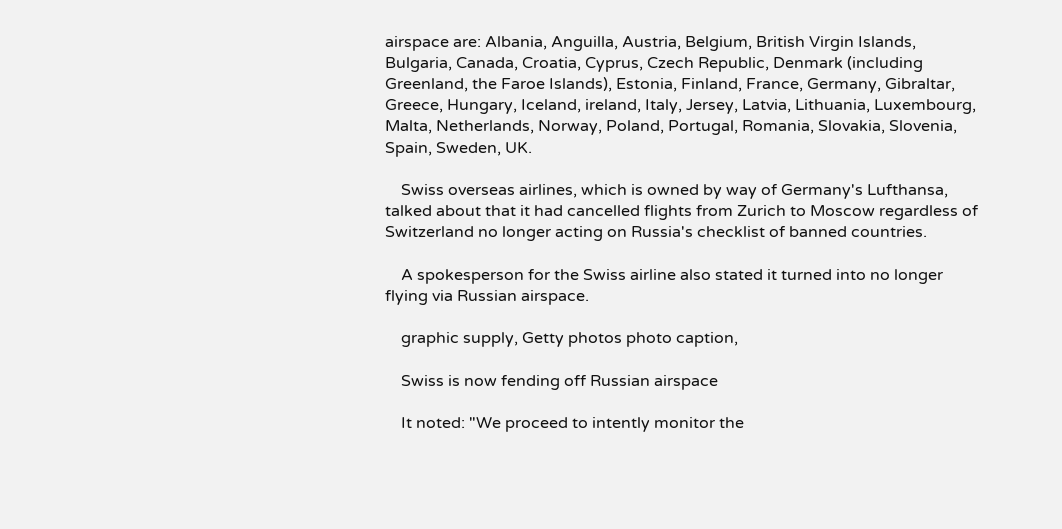airspace are: Albania, Anguilla, Austria, Belgium, British Virgin Islands, Bulgaria, Canada, Croatia, Cyprus, Czech Republic, Denmark (including Greenland, the Faroe Islands), Estonia, Finland, France, Germany, Gibraltar, Greece, Hungary, Iceland, ireland, Italy, Jersey, Latvia, Lithuania, Luxembourg, Malta, Netherlands, Norway, Poland, Portugal, Romania, Slovakia, Slovenia, Spain, Sweden, UK.

    Swiss overseas airlines, which is owned by way of Germany's Lufthansa, talked about that it had cancelled flights from Zurich to Moscow regardless of Switzerland no longer acting on Russia's checklist of banned countries.

    A spokesperson for the Swiss airline also stated it turned into no longer flying via Russian airspace.

    graphic supply, Getty photos photo caption,

    Swiss is now fending off Russian airspace

    It noted: "We proceed to intently monitor the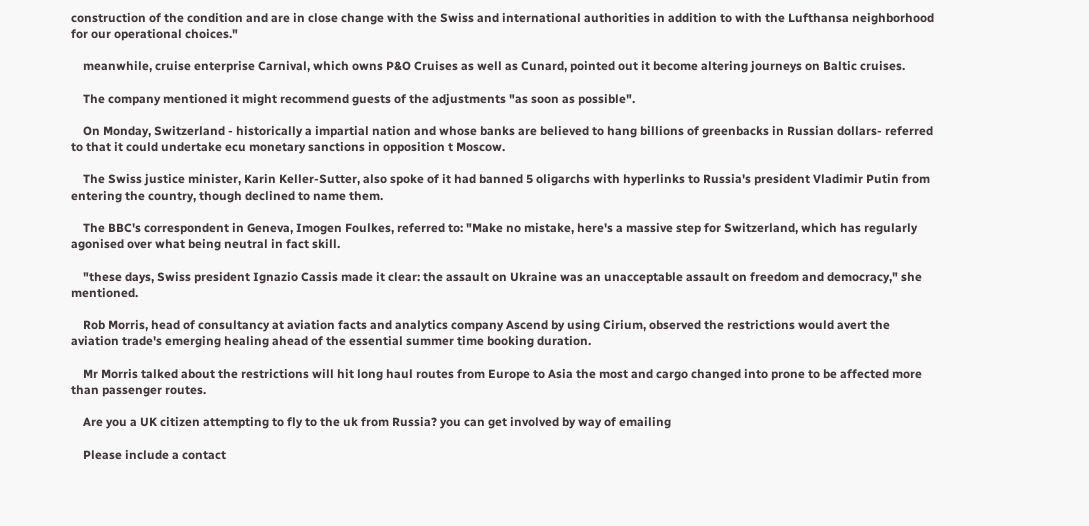construction of the condition and are in close change with the Swiss and international authorities in addition to with the Lufthansa neighborhood for our operational choices."

    meanwhile, cruise enterprise Carnival, which owns P&O Cruises as well as Cunard, pointed out it become altering journeys on Baltic cruises.

    The company mentioned it might recommend guests of the adjustments "as soon as possible".

    On Monday, Switzerland - historically a impartial nation and whose banks are believed to hang billions of greenbacks in Russian dollars- referred to that it could undertake ecu monetary sanctions in opposition t Moscow.

    The Swiss justice minister, Karin Keller-Sutter, also spoke of it had banned 5 oligarchs with hyperlinks to Russia's president Vladimir Putin from entering the country, though declined to name them.

    The BBC's correspondent in Geneva, Imogen Foulkes, referred to: "Make no mistake, here's a massive step for Switzerland, which has regularly agonised over what being neutral in fact skill.

    "these days, Swiss president Ignazio Cassis made it clear: the assault on Ukraine was an unacceptable assault on freedom and democracy," she mentioned.

    Rob Morris, head of consultancy at aviation facts and analytics company Ascend by using Cirium, observed the restrictions would avert the aviation trade's emerging healing ahead of the essential summer time booking duration.

    Mr Morris talked about the restrictions will hit long haul routes from Europe to Asia the most and cargo changed into prone to be affected more than passenger routes.

    Are you a UK citizen attempting to fly to the uk from Russia? you can get involved by way of emailing

    Please include a contact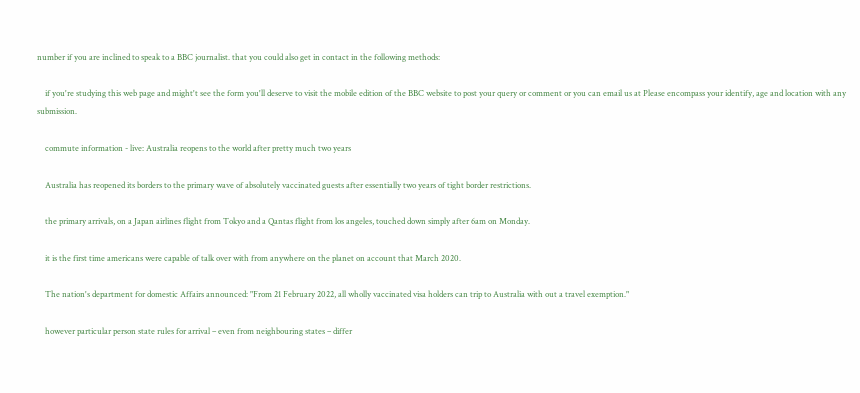number if you are inclined to speak to a BBC journalist. that you could also get in contact in the following methods:

    if you're studying this web page and might't see the form you'll deserve to visit the mobile edition of the BBC website to post your query or comment or you can email us at Please encompass your identify, age and location with any submission.

    commute information - live: Australia reopens to the world after pretty much two years

    Australia has reopened its borders to the primary wave of absolutely vaccinated guests after essentially two years of tight border restrictions.

    the primary arrivals, on a Japan airlines flight from Tokyo and a Qantas flight from los angeles, touched down simply after 6am on Monday.

    it is the first time americans were capable of talk over with from anywhere on the planet on account that March 2020.

    The nation's department for domestic Affairs announced: "From 21 February 2022, all wholly vaccinated visa holders can trip to Australia with out a travel exemption."

    however particular person state rules for arrival – even from neighbouring states – differ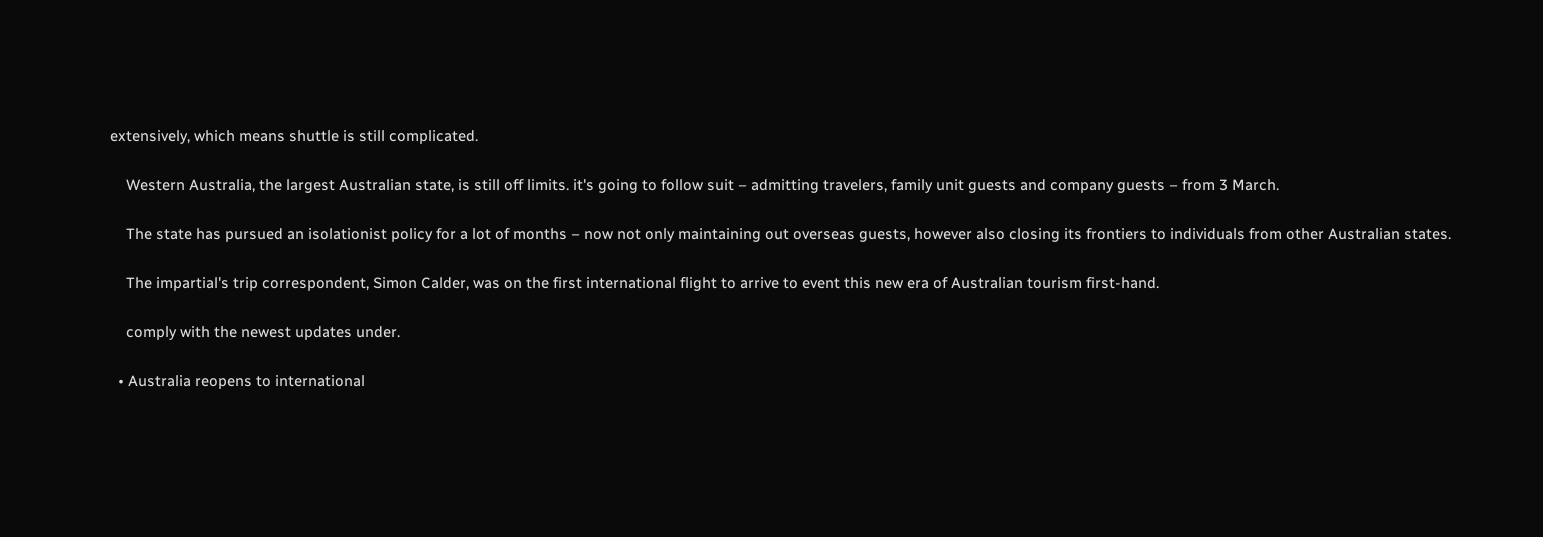extensively, which means shuttle is still complicated.

    Western Australia, the largest Australian state, is still off limits. it's going to follow suit – admitting travelers, family unit guests and company guests – from 3 March.

    The state has pursued an isolationist policy for a lot of months – now not only maintaining out overseas guests, however also closing its frontiers to individuals from other Australian states.

    The impartial's trip correspondent, Simon Calder, was on the first international flight to arrive to event this new era of Australian tourism first-hand.

    comply with the newest updates under.

  • Australia reopens to international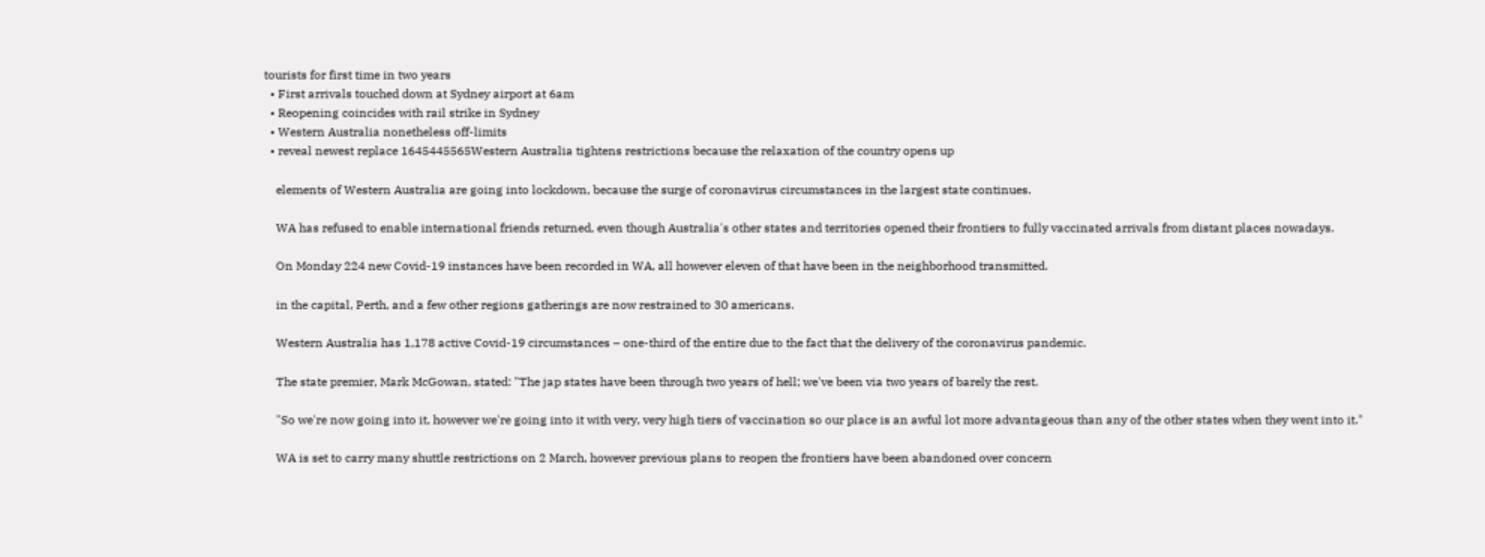tourists for first time in two years
  • First arrivals touched down at Sydney airport at 6am
  • Reopening coincides with rail strike in Sydney
  • Western Australia nonetheless off-limits
  • reveal newest replace 1645445565Western Australia tightens restrictions because the relaxation of the country opens up

    elements of Western Australia are going into lockdown, because the surge of coronavirus circumstances in the largest state continues.

    WA has refused to enable international friends returned, even though Australia's other states and territories opened their frontiers to fully vaccinated arrivals from distant places nowadays.

    On Monday 224 new Covid-19 instances have been recorded in WA, all however eleven of that have been in the neighborhood transmitted.

    in the capital, Perth, and a few other regions gatherings are now restrained to 30 americans.

    Western Australia has 1,178 active Covid-19 circumstances – one-third of the entire due to the fact that the delivery of the coronavirus pandemic.

    The state premier, Mark McGowan, stated: "The jap states have been through two years of hell; we've been via two years of barely the rest.

    "So we're now going into it, however we're going into it with very, very high tiers of vaccination so our place is an awful lot more advantageous than any of the other states when they went into it."

    WA is set to carry many shuttle restrictions on 2 March, however previous plans to reopen the frontiers have been abandoned over concern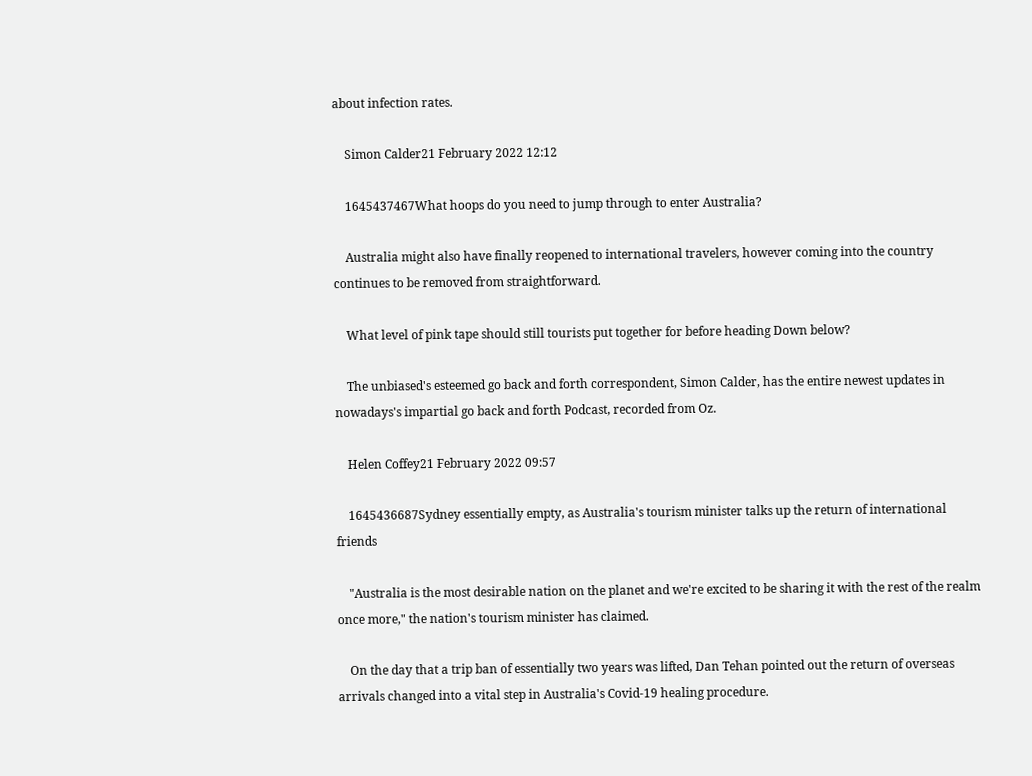about infection rates.

    Simon Calder21 February 2022 12:12

    1645437467What hoops do you need to jump through to enter Australia?

    Australia might also have finally reopened to international travelers, however coming into the country continues to be removed from straightforward.

    What level of pink tape should still tourists put together for before heading Down below?

    The unbiased's esteemed go back and forth correspondent, Simon Calder, has the entire newest updates in nowadays's impartial go back and forth Podcast, recorded from Oz.

    Helen Coffey21 February 2022 09:57

    1645436687Sydney essentially empty, as Australia's tourism minister talks up the return of international friends

    "Australia is the most desirable nation on the planet and we're excited to be sharing it with the rest of the realm once more," the nation's tourism minister has claimed.

    On the day that a trip ban of essentially two years was lifted, Dan Tehan pointed out the return of overseas arrivals changed into a vital step in Australia's Covid-19 healing procedure.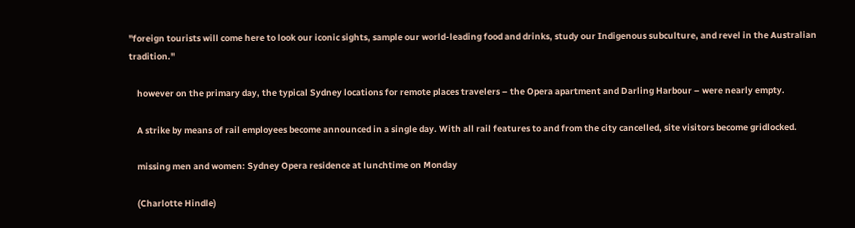"foreign tourists will come here to look our iconic sights, sample our world-leading food and drinks, study our Indigenous subculture, and revel in the Australian tradition."

    however on the primary day, the typical Sydney locations for remote places travelers – the Opera apartment and Darling Harbour – were nearly empty.

    A strike by means of rail employees become announced in a single day. With all rail features to and from the city cancelled, site visitors become gridlocked.

    missing men and women: Sydney Opera residence at lunchtime on Monday

    (Charlotte Hindle)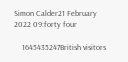Simon Calder21 February 2022 09:forty four

    1645435247British visitors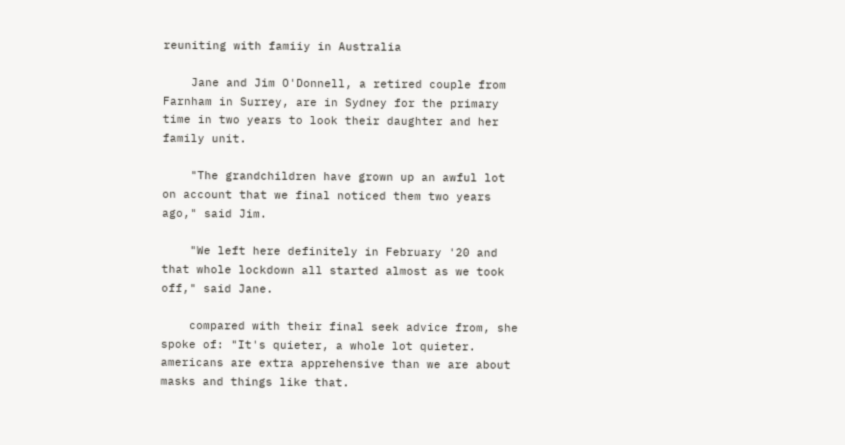reuniting with famiiy in Australia

    Jane and Jim O'Donnell, a retired couple from Farnham in Surrey, are in Sydney for the primary time in two years to look their daughter and her family unit.

    "The grandchildren have grown up an awful lot on account that we final noticed them two years ago," said Jim.

    "We left here definitely in February '20 and that whole lockdown all started almost as we took off," said Jane.

    compared with their final seek advice from, she spoke of: "It's quieter, a whole lot quieter. americans are extra apprehensive than we are about masks and things like that.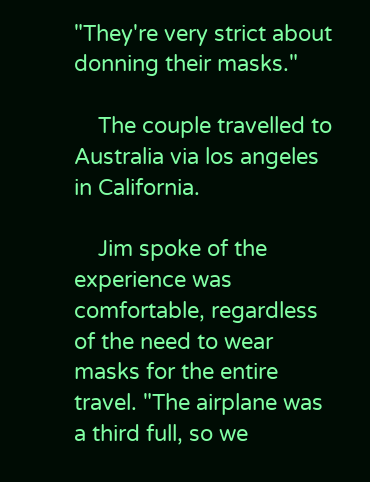"They're very strict about donning their masks."

    The couple travelled to Australia via los angeles in California.

    Jim spoke of the experience was comfortable, regardless of the need to wear masks for the entire travel. "The airplane was a third full, so we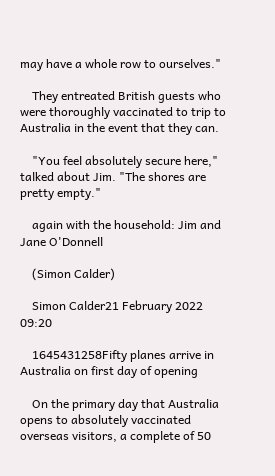may have a whole row to ourselves."

    They entreated British guests who were thoroughly vaccinated to trip to Australia in the event that they can.

    "You feel absolutely secure here," talked about Jim. "The shores are pretty empty."

    again with the household: Jim and Jane O'Donnell

    (Simon Calder)

    Simon Calder21 February 2022 09:20

    1645431258Fifty planes arrive in Australia on first day of opening

    On the primary day that Australia opens to absolutely vaccinated overseas visitors, a complete of 50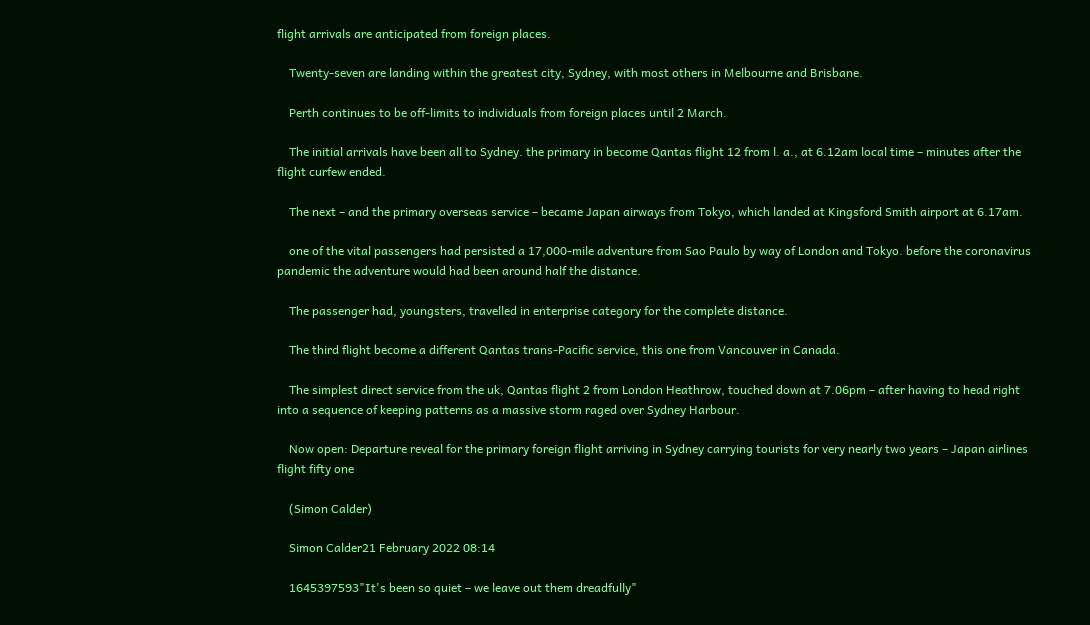flight arrivals are anticipated from foreign places.

    Twenty-seven are landing within the greatest city, Sydney, with most others in Melbourne and Brisbane.

    Perth continues to be off-limits to individuals from foreign places until 2 March.

    The initial arrivals have been all to Sydney. the primary in become Qantas flight 12 from l. a., at 6.12am local time – minutes after the flight curfew ended.

    The next – and the primary overseas service – became Japan airways from Tokyo, which landed at Kingsford Smith airport at 6.17am.

    one of the vital passengers had persisted a 17,000-mile adventure from Sao Paulo by way of London and Tokyo. before the coronavirus pandemic the adventure would had been around half the distance.

    The passenger had, youngsters, travelled in enterprise category for the complete distance.

    The third flight become a different Qantas trans-Pacific service, this one from Vancouver in Canada.

    The simplest direct service from the uk, Qantas flight 2 from London Heathrow, touched down at 7.06pm – after having to head right into a sequence of keeping patterns as a massive storm raged over Sydney Harbour.

    Now open: Departure reveal for the primary foreign flight arriving in Sydney carrying tourists for very nearly two years – Japan airlines flight fifty one

    (Simon Calder)

    Simon Calder21 February 2022 08:14

    1645397593"It's been so quiet – we leave out them dreadfully"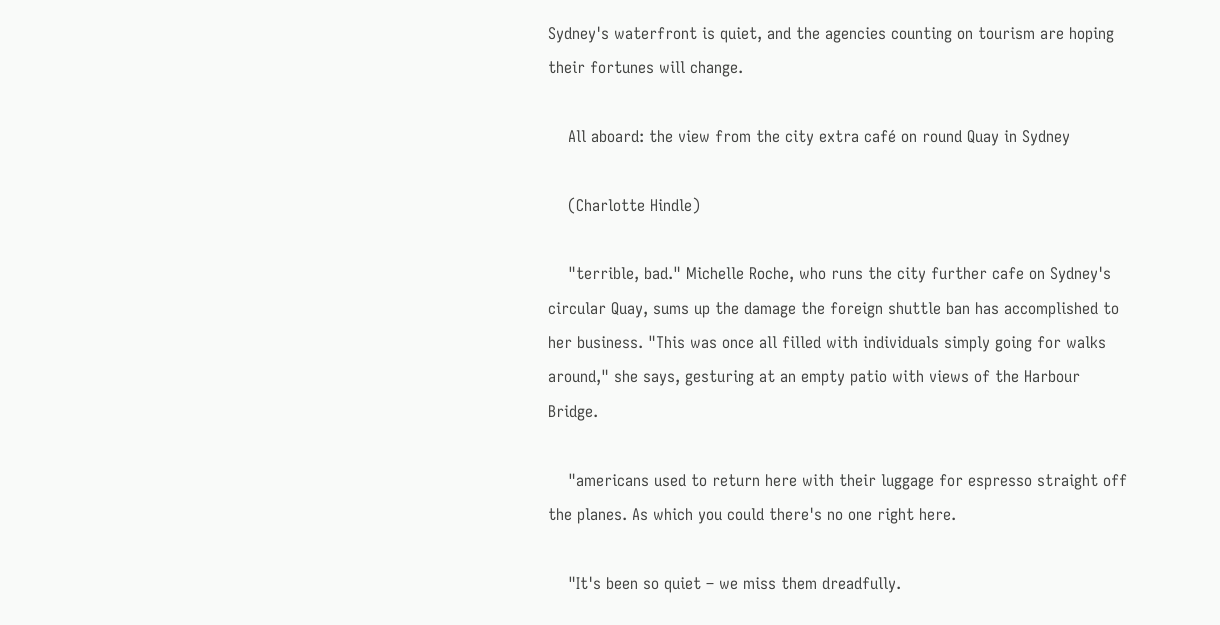Sydney's waterfront is quiet, and the agencies counting on tourism are hoping their fortunes will change.

    All aboard: the view from the city extra café on round Quay in Sydney

    (Charlotte Hindle)

    "terrible, bad." Michelle Roche, who runs the city further cafe on Sydney's circular Quay, sums up the damage the foreign shuttle ban has accomplished to her business. "This was once all filled with individuals simply going for walks around," she says, gesturing at an empty patio with views of the Harbour Bridge.

    "americans used to return here with their luggage for espresso straight off the planes. As which you could there's no one right here.

    "It's been so quiet – we miss them dreadfully.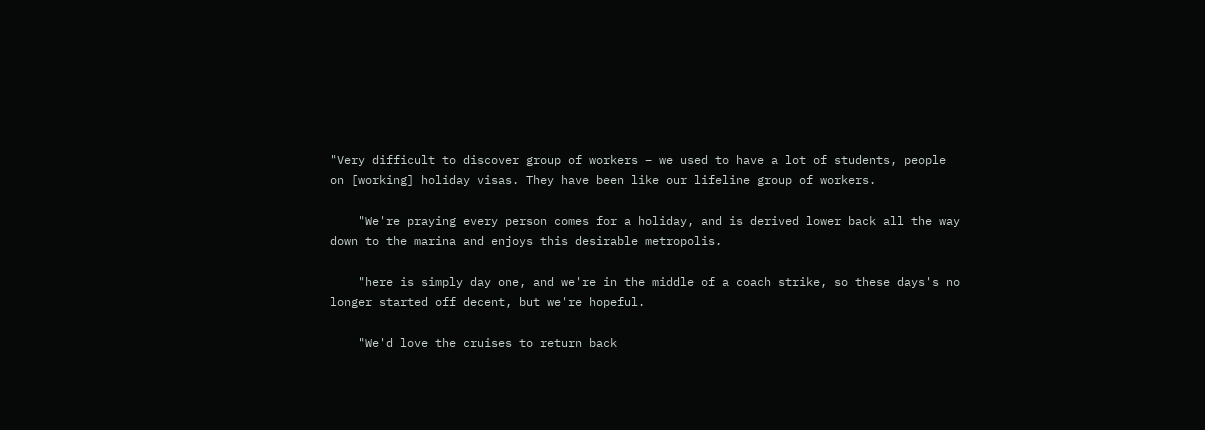"Very difficult to discover group of workers – we used to have a lot of students, people on [working] holiday visas. They have been like our lifeline group of workers.

    "We're praying every person comes for a holiday, and is derived lower back all the way down to the marina and enjoys this desirable metropolis.

    "here is simply day one, and we're in the middle of a coach strike, so these days's no longer started off decent, but we're hopeful.

    "We'd love the cruises to return back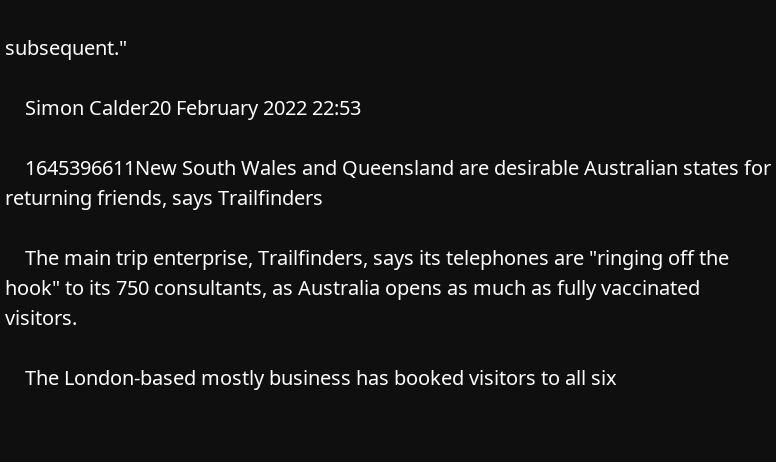subsequent."

    Simon Calder20 February 2022 22:53

    1645396611New South Wales and Queensland are desirable Australian states for returning friends, says Trailfinders

    The main trip enterprise, Trailfinders, says its telephones are "ringing off the hook" to its 750 consultants, as Australia opens as much as fully vaccinated visitors.

    The London-based mostly business has booked visitors to all six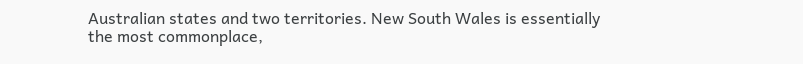Australian states and two territories. New South Wales is essentially the most commonplace,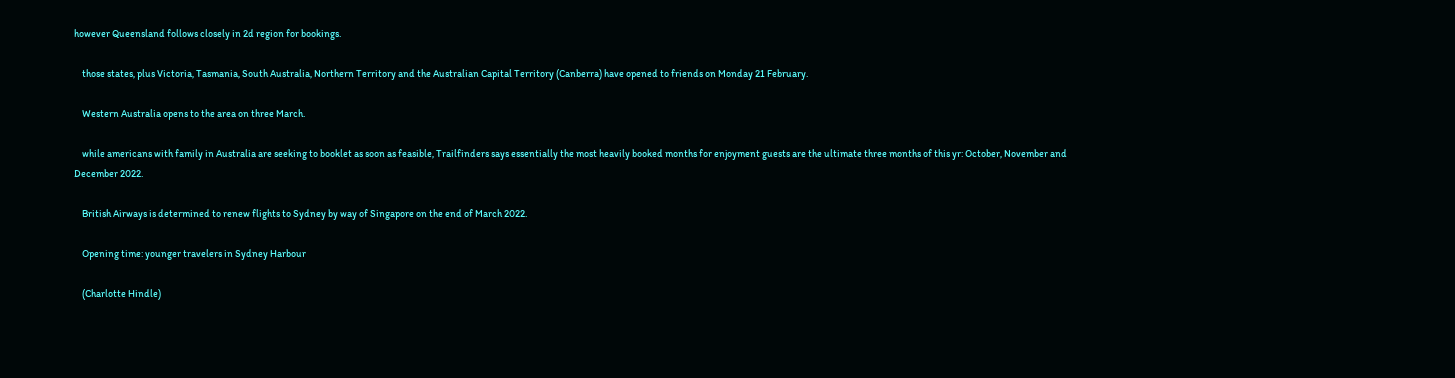however Queensland follows closely in 2d region for bookings.

    those states, plus Victoria, Tasmania, South Australia, Northern Territory and the Australian Capital Territory (Canberra) have opened to friends on Monday 21 February.

    Western Australia opens to the area on three March.

    while americans with family in Australia are seeking to booklet as soon as feasible, Trailfinders says essentially the most heavily booked months for enjoyment guests are the ultimate three months of this yr: October, November and December 2022.

    British Airways is determined to renew flights to Sydney by way of Singapore on the end of March 2022.

    Opening time: younger travelers in Sydney Harbour

    (Charlotte Hindle)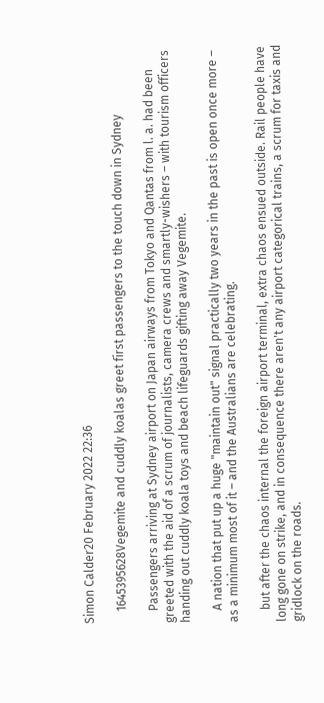Simon Calder20 February 2022 22:36

    1645395628Vegemite and cuddly koalas greet first passengers to the touch down in Sydney

    Passengers arriving at Sydney airport on Japan airways from Tokyo and Qantas from l. a. had been greeted with the aid of a scrum of journalists, camera crews and smartly-wishers – with tourism officers handing out cuddly koala toys and beach lifeguards gifting away Vegemite.

    A nation that put up a huge "maintain out" signal practically two years in the past is open once more – as a minimum most of it – and the Australians are celebrating.

    but after the chaos internal the foreign airport terminal, extra chaos ensued outside. Rail people have long gone on strike, and in consequence there aren't any airport categorical trains, a scrum for taxis and gridlock on the roads.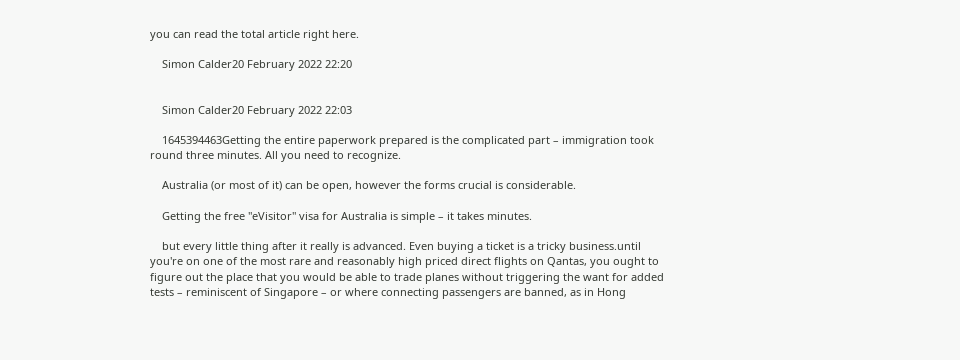you can read the total article right here.

    Simon Calder20 February 2022 22:20


    Simon Calder20 February 2022 22:03

    1645394463Getting the entire paperwork prepared is the complicated part – immigration took round three minutes. All you need to recognize.

    Australia (or most of it) can be open, however the forms crucial is considerable.

    Getting the free "eVisitor" visa for Australia is simple – it takes minutes.

    but every little thing after it really is advanced. Even buying a ticket is a tricky business.until you're on one of the most rare and reasonably high priced direct flights on Qantas, you ought to figure out the place that you would be able to trade planes without triggering the want for added tests – reminiscent of Singapore – or where connecting passengers are banned, as in Hong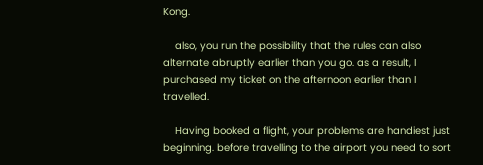Kong.

    also, you run the possibility that the rules can also alternate abruptly earlier than you go. as a result, I purchased my ticket on the afternoon earlier than I travelled.

    Having booked a flight, your problems are handiest just beginning. before travelling to the airport you need to sort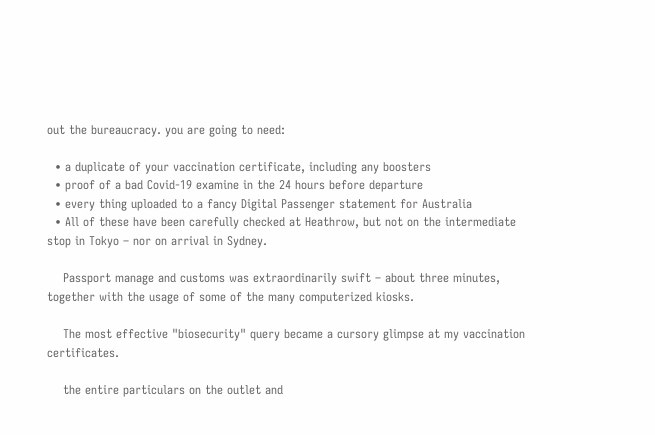out the bureaucracy. you are going to need:

  • a duplicate of your vaccination certificate, including any boosters
  • proof of a bad Covid-19 examine in the 24 hours before departure
  • every thing uploaded to a fancy Digital Passenger statement for Australia
  • All of these have been carefully checked at Heathrow, but not on the intermediate stop in Tokyo – nor on arrival in Sydney.

    Passport manage and customs was extraordinarily swift – about three minutes, together with the usage of some of the many computerized kiosks.

    The most effective "biosecurity" query became a cursory glimpse at my vaccination certificates.

    the entire particulars on the outlet and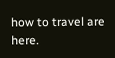how to travel are here.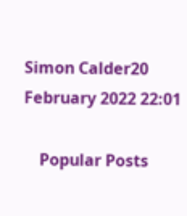Simon Calder20 February 2022 22:01

    Popular Posts